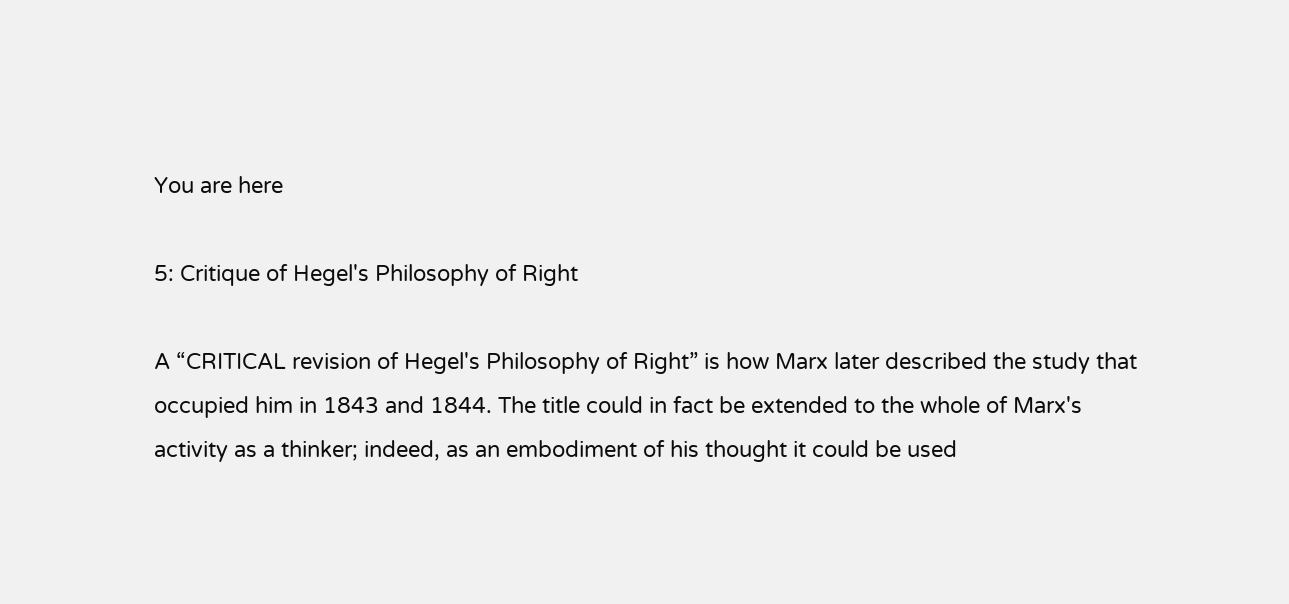You are here

5: Critique of Hegel's Philosophy of Right

A “CRITICAL revision of Hegel's Philosophy of Right” is how Marx later described the study that occupied him in 1843 and 1844. The title could in fact be extended to the whole of Marx's activity as a thinker; indeed, as an embodiment of his thought it could be used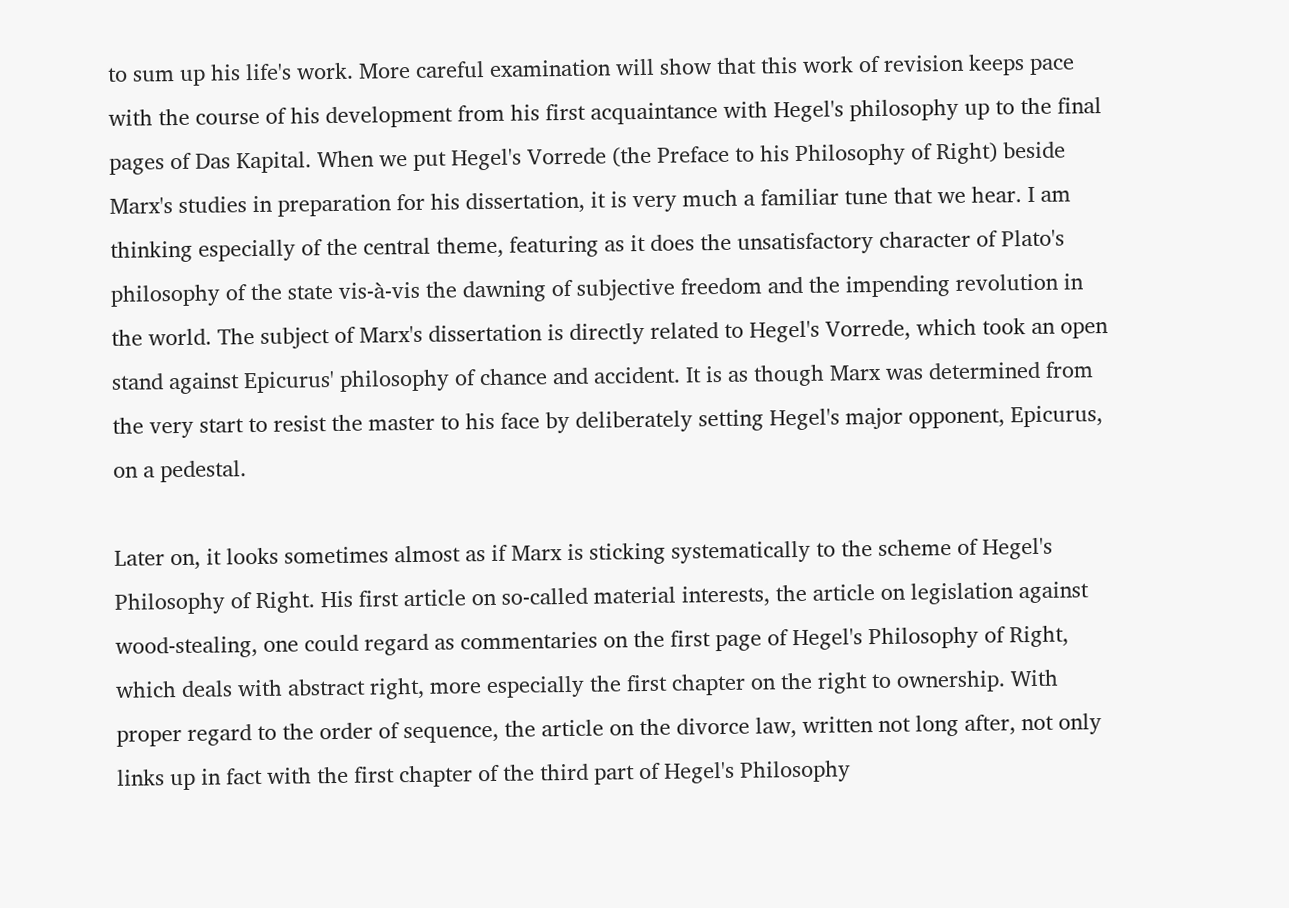to sum up his life's work. More careful examination will show that this work of revision keeps pace with the course of his development from his first acquaintance with Hegel's philosophy up to the final pages of Das Kapital. When we put Hegel's Vorrede (the Preface to his Philosophy of Right) beside Marx's studies in preparation for his dissertation, it is very much a familiar tune that we hear. I am thinking especially of the central theme, featuring as it does the unsatisfactory character of Plato's philosophy of the state vis-à-vis the dawning of subjective freedom and the impending revolution in the world. The subject of Marx's dissertation is directly related to Hegel's Vorrede, which took an open stand against Epicurus' philosophy of chance and accident. It is as though Marx was determined from the very start to resist the master to his face by deliberately setting Hegel's major opponent, Epicurus, on a pedestal.

Later on, it looks sometimes almost as if Marx is sticking systematically to the scheme of Hegel's Philosophy of Right. His first article on so-called material interests, the article on legislation against wood-stealing, one could regard as commentaries on the first page of Hegel's Philosophy of Right, which deals with abstract right, more especially the first chapter on the right to ownership. With proper regard to the order of sequence, the article on the divorce law, written not long after, not only links up in fact with the first chapter of the third part of Hegel's Philosophy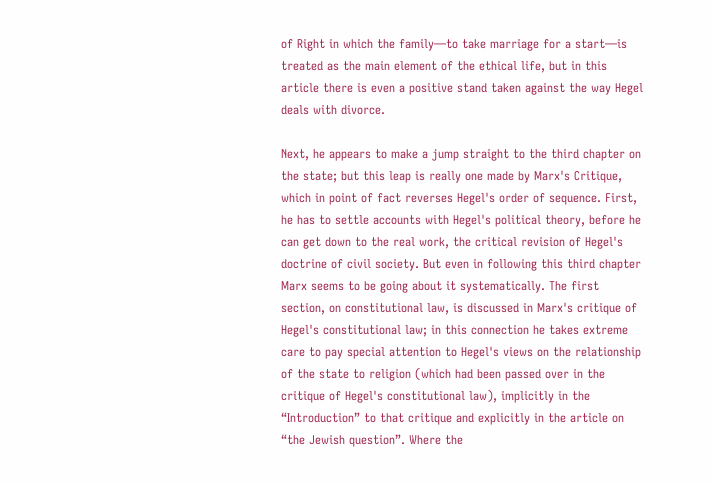of Right in which the family—to take marriage for a start—is treated as the main element of the ethical life, but in this article there is even a positive stand taken against the way Hegel deals with divorce.

Next, he appears to make a jump straight to the third chapter on the state; but this leap is really one made by Marx's Critique, which in point of fact reverses Hegel's order of sequence. First, he has to settle accounts with Hegel's political theory, before he can get down to the real work, the critical revision of Hegel's doctrine of civil society. But even in following this third chapter Marx seems to be going about it systematically. The first section, on constitutional law, is discussed in Marx's critique of Hegel's constitutional law; in this connection he takes extreme care to pay special attention to Hegel's views on the relationship of the state to religion (which had been passed over in the critique of Hegel's constitutional law), implicitly in the “Introduction” to that critique and explicitly in the article on “the Jewish question”. Where the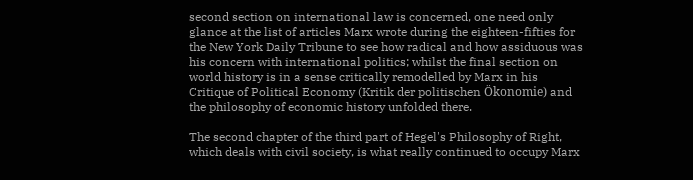second section on international law is concerned, one need only glance at the list of articles Marx wrote during the eighteen-fifties for the New York Daily Tribune to see how radical and how assiduous was his concern with international politics; whilst the final section on world history is in a sense critically remodelled by Marx in his Critique of Political Economy (Kritik der politischen Ökonomie) and the philosophy of economic history unfolded there.

The second chapter of the third part of Hegel's Philosophy of Right, which deals with civil society, is what really continued to occupy Marx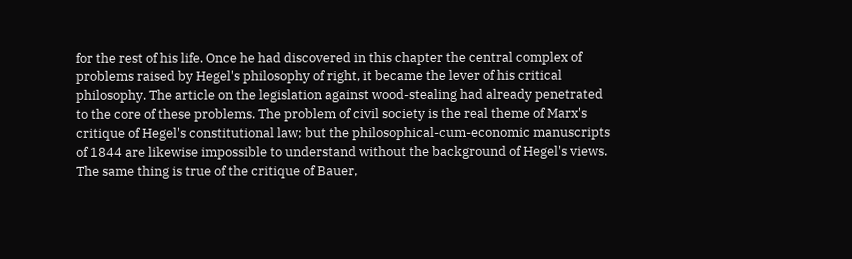for the rest of his life. Once he had discovered in this chapter the central complex of problems raised by Hegel's philosophy of right, it became the lever of his critical philosophy. The article on the legislation against wood-stealing had already penetrated to the core of these problems. The problem of civil society is the real theme of Marx's critique of Hegel's constitutional law; but the philosophical-cum-economic manuscripts of 1844 are likewise impossible to understand without the background of Hegel's views. The same thing is true of the critique of Bauer,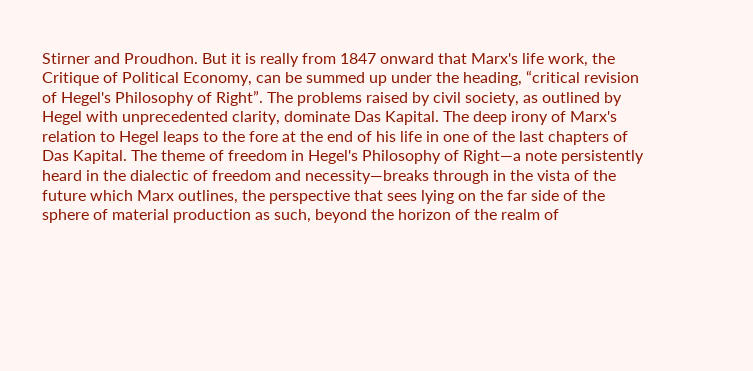Stirner and Proudhon. But it is really from 1847 onward that Marx's life work, the Critique of Political Economy, can be summed up under the heading, “critical revision of Hegel's Philosophy of Right”. The problems raised by civil society, as outlined by Hegel with unprecedented clarity, dominate Das Kapital. The deep irony of Marx's relation to Hegel leaps to the fore at the end of his life in one of the last chapters of Das Kapital. The theme of freedom in Hegel's Philosophy of Right—a note persistently heard in the dialectic of freedom and necessity—breaks through in the vista of the future which Marx outlines, the perspective that sees lying on the far side of the sphere of material production as such, beyond the horizon of the realm of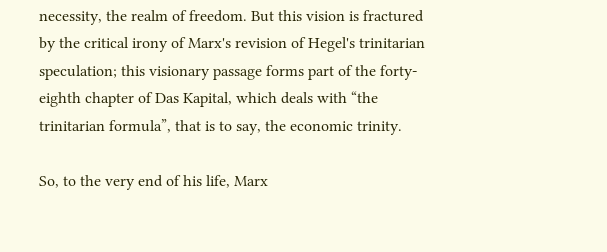necessity, the realm of freedom. But this vision is fractured by the critical irony of Marx's revision of Hegel's trinitarian speculation; this visionary passage forms part of the forty-eighth chapter of Das Kapital, which deals with “the trinitarian formula”, that is to say, the economic trinity.

So, to the very end of his life, Marx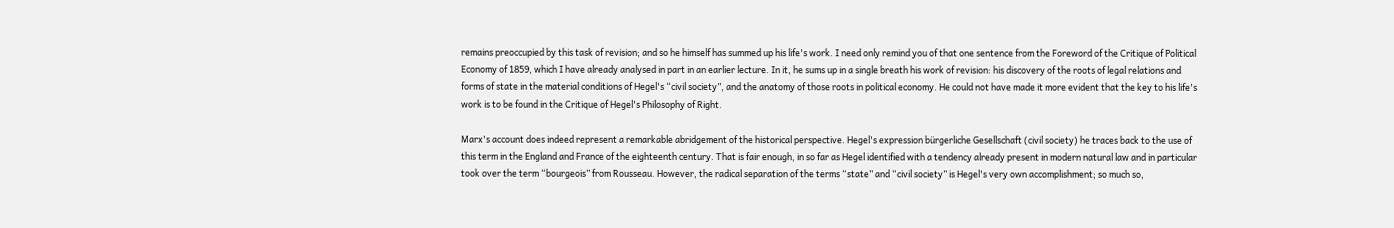remains preoccupied by this task of revision; and so he himself has summed up his life's work. I need only remind you of that one sentence from the Foreword of the Critique of Political Economy of 1859, which I have already analysed in part in an earlier lecture. In it, he sums up in a single breath his work of revision: his discovery of the roots of legal relations and forms of state in the material conditions of Hegel's “civil society”, and the anatomy of those roots in political economy. He could not have made it more evident that the key to his life's work is to be found in the Critique of Hegel's Philosophy of Right.

Marx's account does indeed represent a remarkable abridgement of the historical perspective. Hegel's expression bürgerliche Gesellschaft (civil society) he traces back to the use of this term in the England and France of the eighteenth century. That is fair enough, in so far as Hegel identified with a tendency already present in modern natural law and in particular took over the term “bourgeois” from Rousseau. However, the radical separation of the terms “state” and “civil society” is Hegel's very own accomplishment; so much so,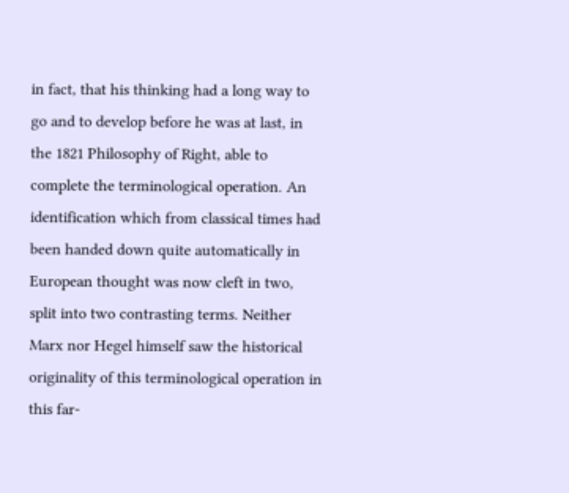in fact, that his thinking had a long way to go and to develop before he was at last, in the 1821 Philosophy of Right, able to complete the terminological operation. An identification which from classical times had been handed down quite automatically in European thought was now cleft in two, split into two contrasting terms. Neither Marx nor Hegel himself saw the historical originality of this terminological operation in this far-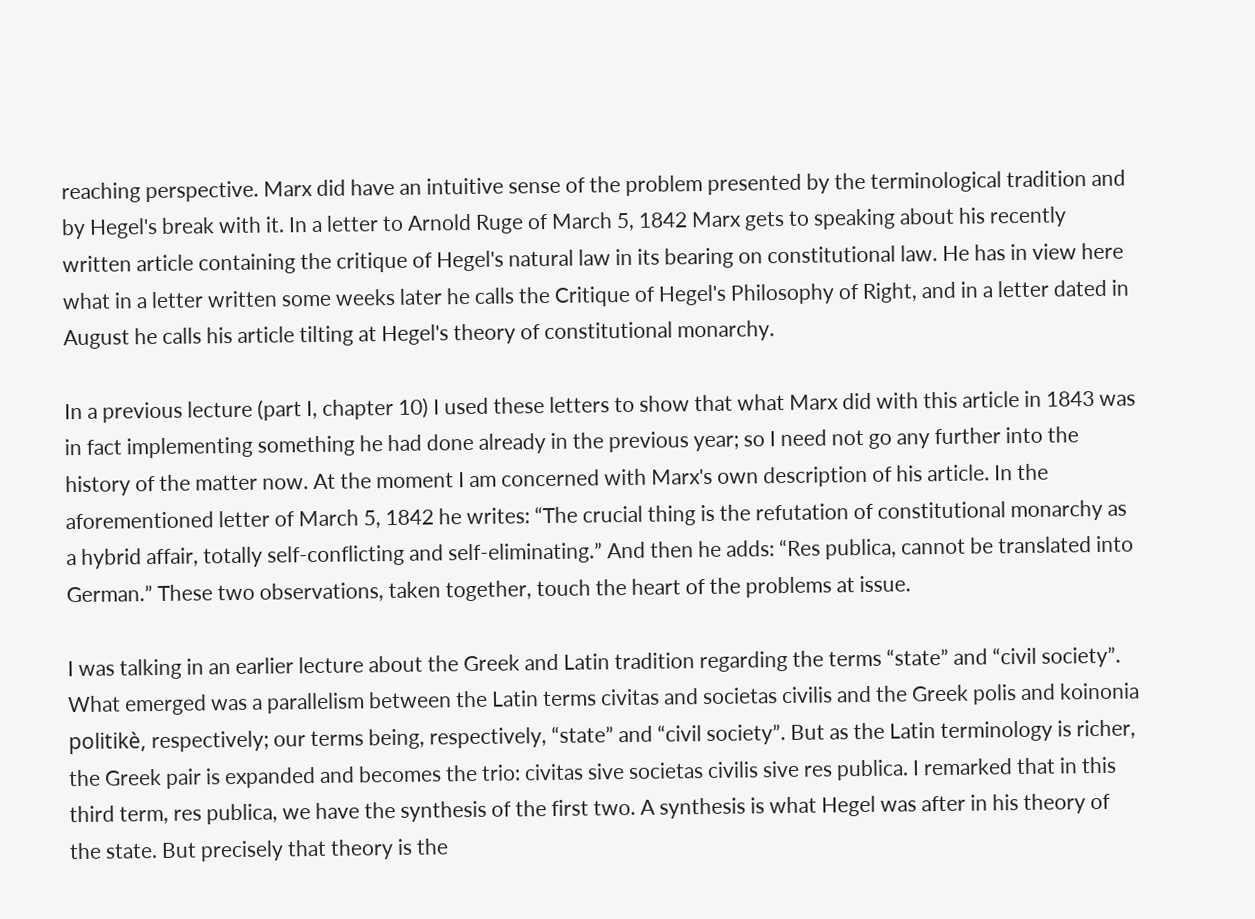reaching perspective. Marx did have an intuitive sense of the problem presented by the terminological tradition and by Hegel's break with it. In a letter to Arnold Ruge of March 5, 1842 Marx gets to speaking about his recently written article containing the critique of Hegel's natural law in its bearing on constitutional law. He has in view here what in a letter written some weeks later he calls the Critique of Hegel's Philosophy of Right, and in a letter dated in August he calls his article tilting at Hegel's theory of constitutional monarchy.

In a previous lecture (part I, chapter 10) I used these letters to show that what Marx did with this article in 1843 was in fact implementing something he had done already in the previous year; so I need not go any further into the history of the matter now. At the moment I am concerned with Marx's own description of his article. In the aforementioned letter of March 5, 1842 he writes: “The crucial thing is the refutation of constitutional monarchy as a hybrid affair, totally self-conflicting and self-eliminating.” And then he adds: “Res publica, cannot be translated into German.” These two observations, taken together, touch the heart of the problems at issue.

I was talking in an earlier lecture about the Greek and Latin tradition regarding the terms “state” and “civil society”. What emerged was a parallelism between the Latin terms civitas and societas civilis and the Greek polis and koinonia politikè, respectively; our terms being, respectively, “state” and “civil society”. But as the Latin terminology is richer, the Greek pair is expanded and becomes the trio: civitas sive societas civilis sive res publica. I remarked that in this third term, res publica, we have the synthesis of the first two. A synthesis is what Hegel was after in his theory of the state. But precisely that theory is the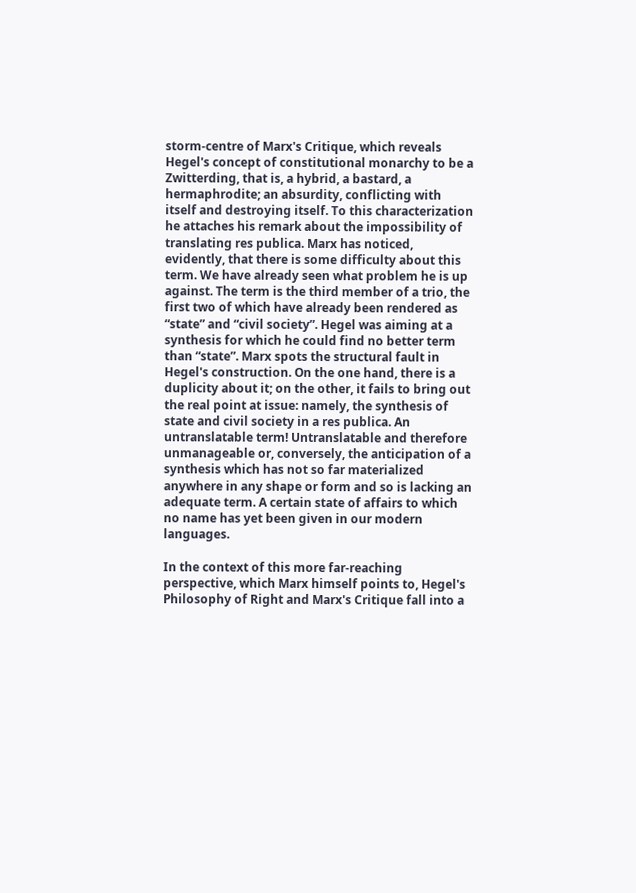storm-centre of Marx's Critique, which reveals Hegel's concept of constitutional monarchy to be a Zwitterding, that is, a hybrid, a bastard, a hermaphrodite; an absurdity, conflicting with itself and destroying itself. To this characterization he attaches his remark about the impossibility of translating res publica. Marx has noticed, evidently, that there is some difficulty about this term. We have already seen what problem he is up against. The term is the third member of a trio, the first two of which have already been rendered as “state” and “civil society”. Hegel was aiming at a synthesis for which he could find no better term than “state”. Marx spots the structural fault in Hegel's construction. On the one hand, there is a duplicity about it; on the other, it fails to bring out the real point at issue: namely, the synthesis of state and civil society in a res publica. An untranslatable term! Untranslatable and therefore unmanageable or, conversely, the anticipation of a synthesis which has not so far materialized anywhere in any shape or form and so is lacking an adequate term. A certain state of affairs to which no name has yet been given in our modern languages.

In the context of this more far-reaching perspective, which Marx himself points to, Hegel's Philosophy of Right and Marx's Critique fall into a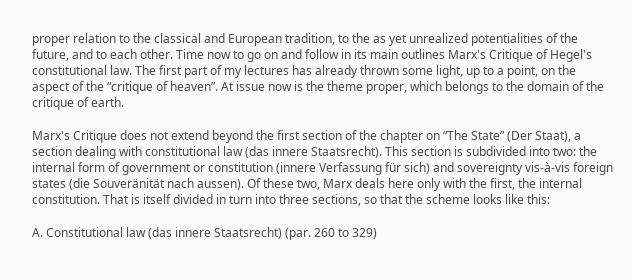proper relation to the classical and European tradition, to the as yet unrealized potentialities of the future, and to each other. Time now to go on and follow in its main outlines Marx's Critique of Hegel's constitutional law. The first part of my lectures has already thrown some light, up to a point, on the aspect of the “critique of heaven”. At issue now is the theme proper, which belongs to the domain of the critique of earth.

Marx's Critique does not extend beyond the first section of the chapter on “The State” (Der Staat), a section dealing with constitutional law (das innere Staatsrecht). This section is subdivided into two: the internal form of government or constitution (innere Verfassung für sich) and sovereignty vis-à-vis foreign states (die Souveränität nach aussen). Of these two, Marx deals here only with the first, the internal constitution. That is itself divided in turn into three sections, so that the scheme looks like this:

A. Constitutional law (das innere Staatsrecht) (par. 260 to 329)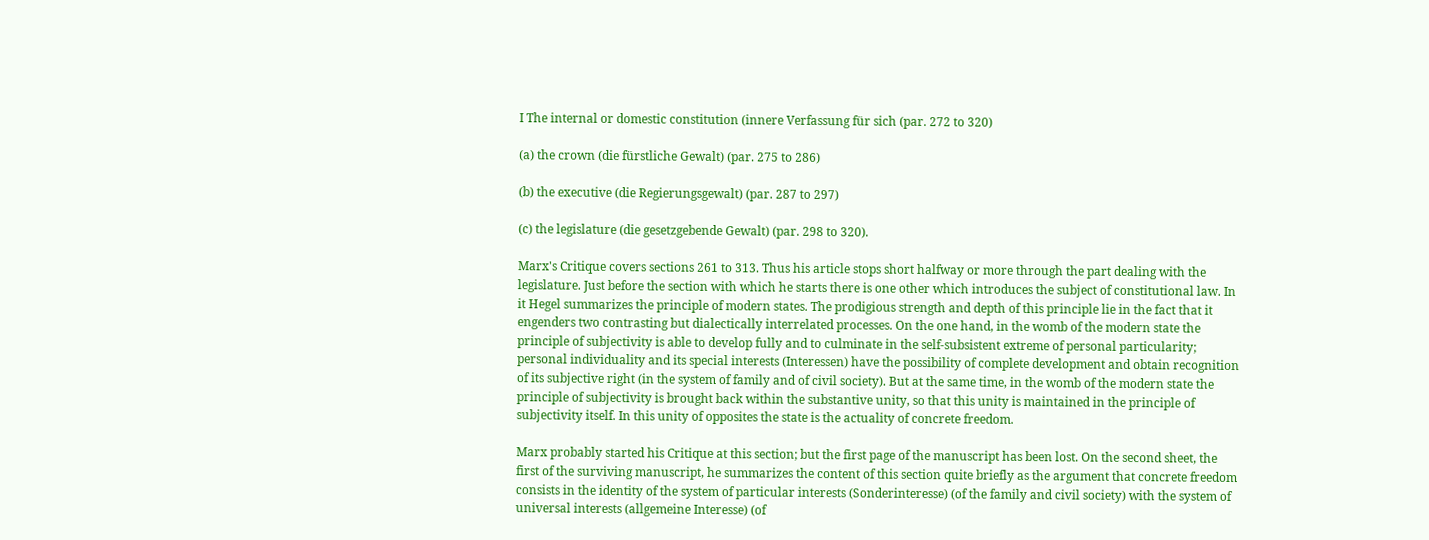I The internal or domestic constitution (innere Verfassung für sich (par. 272 to 320)

(a) the crown (die fürstliche Gewalt) (par. 275 to 286)

(b) the executive (die Regierungsgewalt) (par. 287 to 297)

(c) the legislature (die gesetzgebende Gewalt) (par. 298 to 320).

Marx's Critique covers sections 261 to 313. Thus his article stops short halfway or more through the part dealing with the legislature. Just before the section with which he starts there is one other which introduces the subject of constitutional law. In it Hegel summarizes the principle of modern states. The prodigious strength and depth of this principle lie in the fact that it engenders two contrasting but dialectically interrelated processes. On the one hand, in the womb of the modern state the principle of subjectivity is able to develop fully and to culminate in the self-subsistent extreme of personal particularity; personal individuality and its special interests (Interessen) have the possibility of complete development and obtain recognition of its subjective right (in the system of family and of civil society). But at the same time, in the womb of the modern state the principle of subjectivity is brought back within the substantive unity, so that this unity is maintained in the principle of subjectivity itself. In this unity of opposites the state is the actuality of concrete freedom.

Marx probably started his Critique at this section; but the first page of the manuscript has been lost. On the second sheet, the first of the surviving manuscript, he summarizes the content of this section quite briefly as the argument that concrete freedom consists in the identity of the system of particular interests (Sonderinteresse) (of the family and civil society) with the system of universal interests (allgemeine Interesse) (of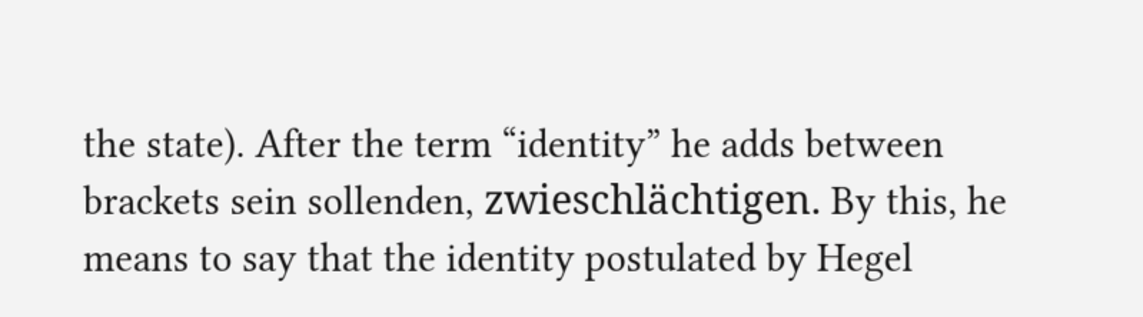the state). After the term “identity” he adds between brackets sein sollenden, zwieschlächtigen. By this, he means to say that the identity postulated by Hegel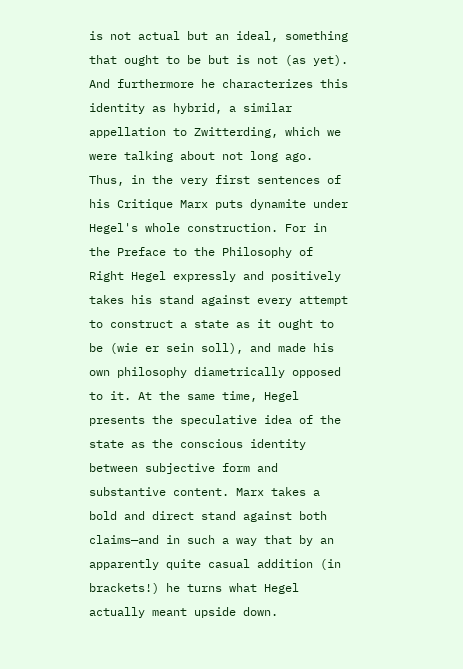is not actual but an ideal, something that ought to be but is not (as yet). And furthermore he characterizes this identity as hybrid, a similar appellation to Zwitterding, which we were talking about not long ago. Thus, in the very first sentences of his Critique Marx puts dynamite under Hegel's whole construction. For in the Preface to the Philosophy of Right Hegel expressly and positively takes his stand against every attempt to construct a state as it ought to be (wie er sein soll), and made his own philosophy diametrically opposed to it. At the same time, Hegel presents the speculative idea of the state as the conscious identity between subjective form and substantive content. Marx takes a bold and direct stand against both claims—and in such a way that by an apparently quite casual addition (in brackets!) he turns what Hegel actually meant upside down.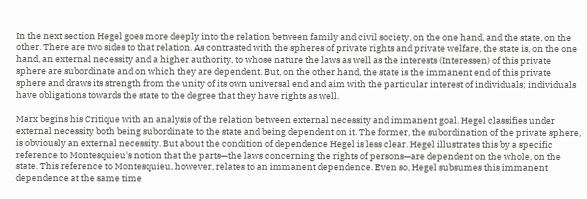In the next section Hegel goes more deeply into the relation between family and civil society, on the one hand, and the state, on the other. There are two sides to that relation. As contrasted with the spheres of private rights and private welfare, the state is, on the one hand, an external necessity and a higher authority, to whose nature the laws as well as the interests (Interessen) of this private sphere are subordinate and on which they are dependent. But, on the other hand, the state is the immanent end of this private sphere and draws its strength from the unity of its own universal end and aim with the particular interest of individuals; individuals have obligations towards the state to the degree that they have rights as well.

Marx begins his Critique with an analysis of the relation between external necessity and immanent goal. Hegel classifies under external necessity both being subordinate to the state and being dependent on it. The former, the subordination of the private sphere, is obviously an external necessity. But about the condition of dependence Hegel is less clear. Hegel illustrates this by a specific reference to Montesquieu's notion that the parts—the laws concerning the rights of persons—are dependent on the whole, on the state. This reference to Montesquieu, however, relates to an immanent dependence. Even so, Hegel subsumes this immanent dependence at the same time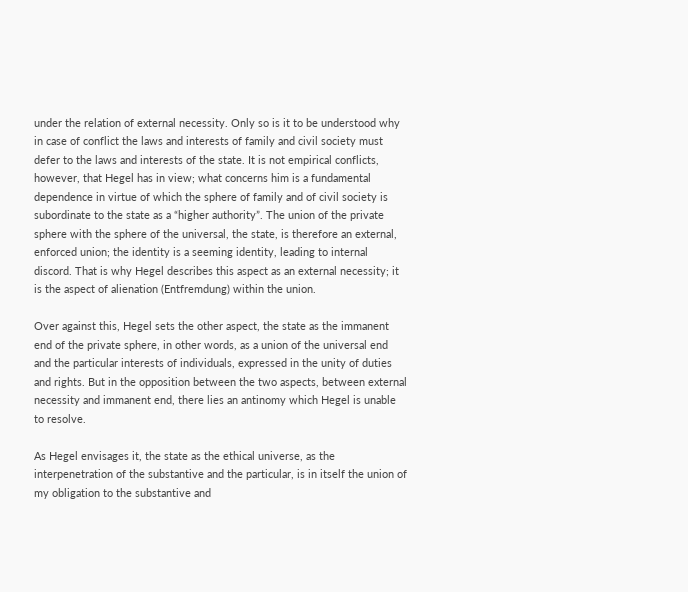under the relation of external necessity. Only so is it to be understood why in case of conflict the laws and interests of family and civil society must defer to the laws and interests of the state. It is not empirical conflicts, however, that Hegel has in view; what concerns him is a fundamental dependence in virtue of which the sphere of family and of civil society is subordinate to the state as a “higher authority”. The union of the private sphere with the sphere of the universal, the state, is therefore an external, enforced union; the identity is a seeming identity, leading to internal discord. That is why Hegel describes this aspect as an external necessity; it is the aspect of alienation (Entfremdung) within the union.

Over against this, Hegel sets the other aspect, the state as the immanent end of the private sphere, in other words, as a union of the universal end and the particular interests of individuals, expressed in the unity of duties and rights. But in the opposition between the two aspects, between external necessity and immanent end, there lies an antinomy which Hegel is unable to resolve.

As Hegel envisages it, the state as the ethical universe, as the interpenetration of the substantive and the particular, is in itself the union of my obligation to the substantive and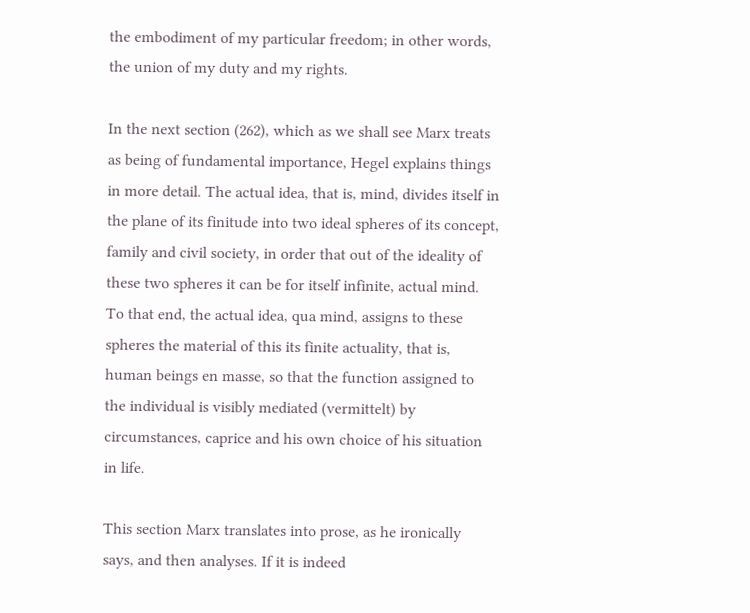the embodiment of my particular freedom; in other words, the union of my duty and my rights.

In the next section (262), which as we shall see Marx treats as being of fundamental importance, Hegel explains things in more detail. The actual idea, that is, mind, divides itself in the plane of its finitude into two ideal spheres of its concept, family and civil society, in order that out of the ideality of these two spheres it can be for itself infinite, actual mind. To that end, the actual idea, qua mind, assigns to these spheres the material of this its finite actuality, that is, human beings en masse, so that the function assigned to the individual is visibly mediated (vermittelt) by circumstances, caprice and his own choice of his situation in life.

This section Marx translates into prose, as he ironically says, and then analyses. If it is indeed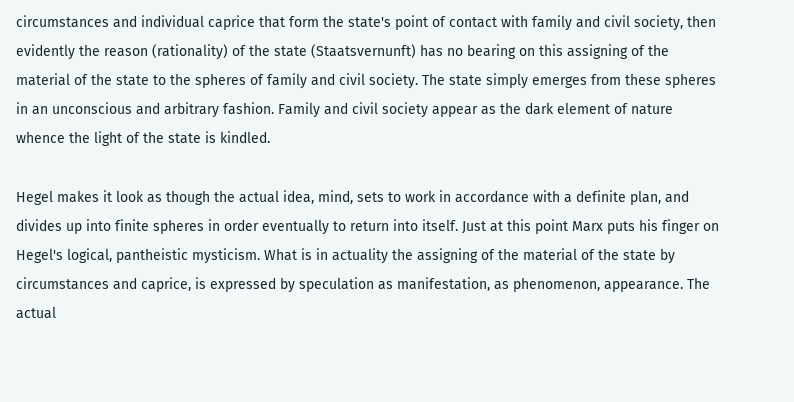circumstances and individual caprice that form the state's point of contact with family and civil society, then evidently the reason (rationality) of the state (Staatsvernunft) has no bearing on this assigning of the material of the state to the spheres of family and civil society. The state simply emerges from these spheres in an unconscious and arbitrary fashion. Family and civil society appear as the dark element of nature whence the light of the state is kindled.

Hegel makes it look as though the actual idea, mind, sets to work in accordance with a definite plan, and divides up into finite spheres in order eventually to return into itself. Just at this point Marx puts his finger on Hegel's logical, pantheistic mysticism. What is in actuality the assigning of the material of the state by circumstances and caprice, is expressed by speculation as manifestation, as phenomenon, appearance. The actual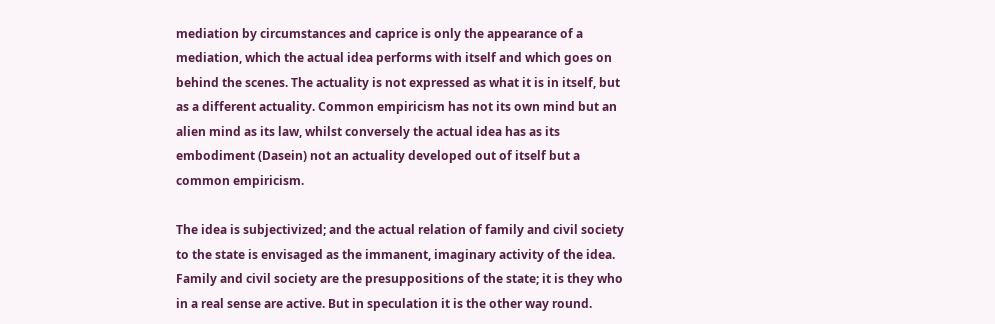mediation by circumstances and caprice is only the appearance of a mediation, which the actual idea performs with itself and which goes on behind the scenes. The actuality is not expressed as what it is in itself, but as a different actuality. Common empiricism has not its own mind but an alien mind as its law, whilst conversely the actual idea has as its embodiment (Dasein) not an actuality developed out of itself but a common empiricism.

The idea is subjectivized; and the actual relation of family and civil society to the state is envisaged as the immanent, imaginary activity of the idea. Family and civil society are the presuppositions of the state; it is they who in a real sense are active. But in speculation it is the other way round.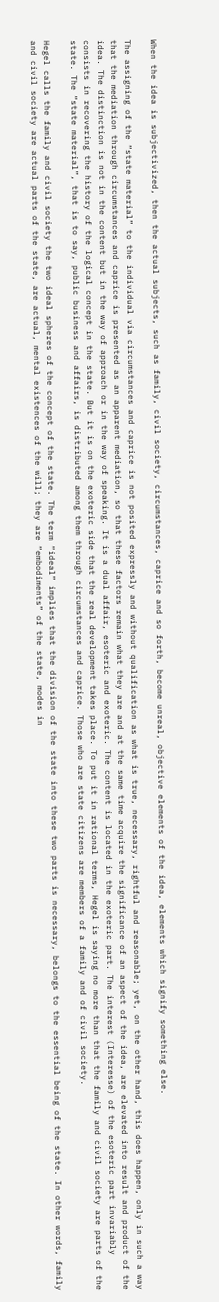When the idea is subjectivized, then the actual subjects, such as family, civil society, circumstances, caprice and so forth, become unreal, objective elements of the idea, elements which signify something else.

The assigning of the “state material” to the individual via circumstances and caprice is not posited expressly and without qualification as what is true, necessary, rightful and reasonable; yet, on the other hand, this does happen, only in such a way that the mediation through circumstances and caprice is presented as an apparent mediation, so that these factors remain what they are and at the same time acquire the significance of an aspect of the idea, are elevated into result and product of the idea. The distinction is not in the content but in the way of approach or in the way of speaking. It is a dual affair, esoteric and exoteric. The content is located in the exoteric part. The interest (Interesse) of the esoteric part invariably consists in recovering the history of the logical concept in the state. But it is on the exoteric side that the real development takes place. To put it in rational terms, Hegel is saying no more than that the family and civil society are parts of the state. The “state material”, that is to say, public business and affairs, is distributed among them through circumstances and caprice. Those who are state citizens are members of a family and of civil society.

Hegel calls the family and civil society the two ideal spheres of the concept of the state. The term “ideal” implies that the division of the state into these two parts is necessary, belongs to the essential being of the state. In other words, family and civil society are actual parts of the state, are actual, mental existences of the will; they are “embodiments” of the state, modes in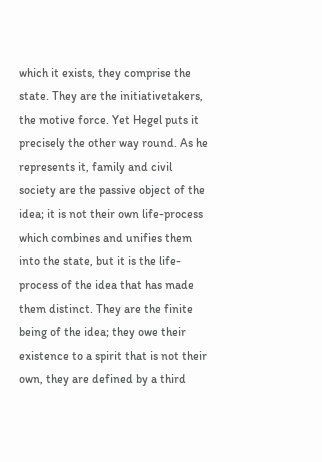which it exists, they comprise the state. They are the initiativetakers, the motive force. Yet Hegel puts it precisely the other way round. As he represents it, family and civil society are the passive object of the idea; it is not their own life-process which combines and unifies them into the state, but it is the life-process of the idea that has made them distinct. They are the finite being of the idea; they owe their existence to a spirit that is not their own, they are defined by a third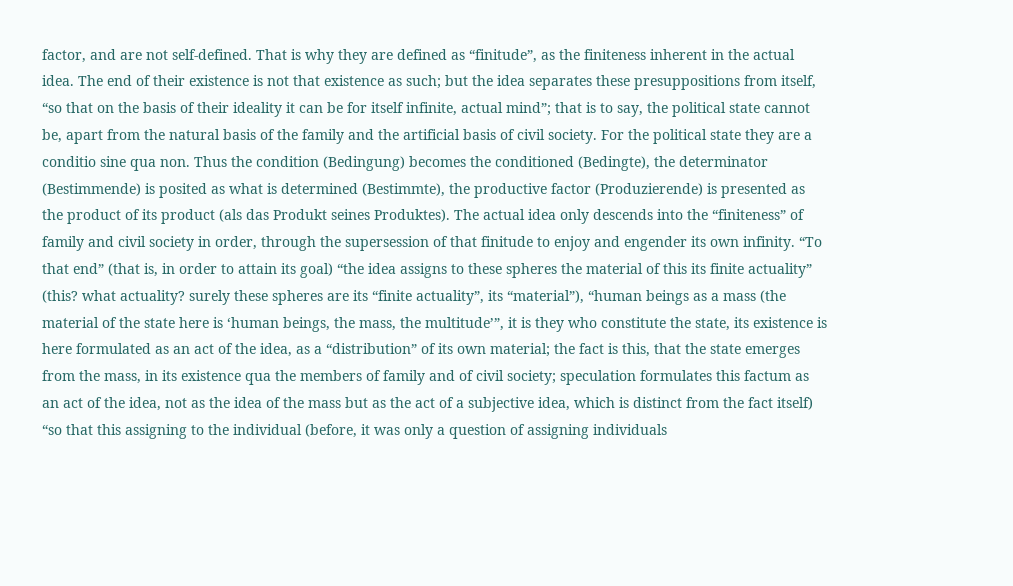factor, and are not self-defined. That is why they are defined as “finitude”, as the finiteness inherent in the actual idea. The end of their existence is not that existence as such; but the idea separates these presuppositions from itself, “so that on the basis of their ideality it can be for itself infinite, actual mind”; that is to say, the political state cannot be, apart from the natural basis of the family and the artificial basis of civil society. For the political state they are a conditio sine qua non. Thus the condition (Bedingung) becomes the conditioned (Bedingte), the determinator (Bestimmende) is posited as what is determined (Bestimmte), the productive factor (Produzierende) is presented as the product of its product (als das Produkt seines Produktes). The actual idea only descends into the “finiteness” of family and civil society in order, through the supersession of that finitude to enjoy and engender its own infinity. “To that end” (that is, in order to attain its goal) “the idea assigns to these spheres the material of this its finite actuality” (this? what actuality? surely these spheres are its “finite actuality”, its “material”), “human beings as a mass (the material of the state here is ‘human beings, the mass, the multitude’”, it is they who constitute the state, its existence is here formulated as an act of the idea, as a “distribution” of its own material; the fact is this, that the state emerges from the mass, in its existence qua the members of family and of civil society; speculation formulates this factum as an act of the idea, not as the idea of the mass but as the act of a subjective idea, which is distinct from the fact itself) “so that this assigning to the individual (before, it was only a question of assigning individuals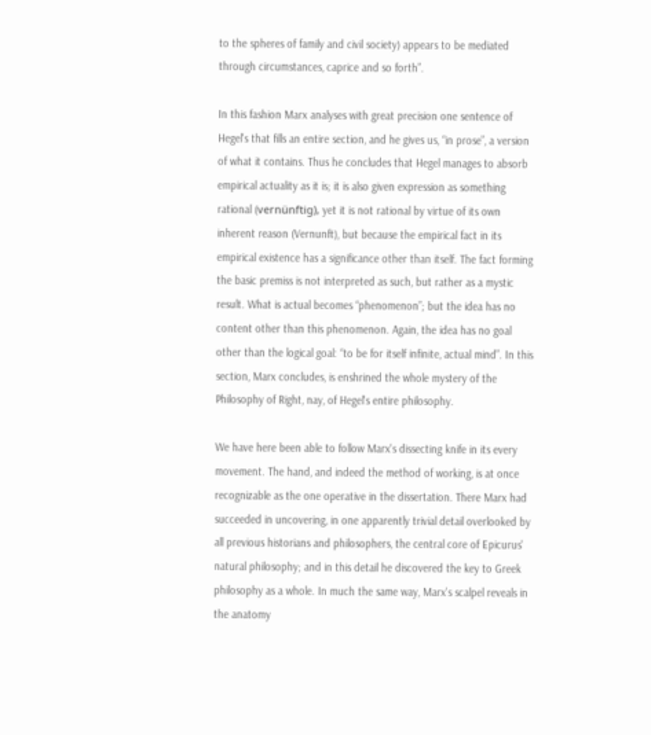to the spheres of family and civil society) appears to be mediated through circumstances, caprice and so forth”.

In this fashion Marx analyses with great precision one sentence of Hegel's that fills an entire section, and he gives us, “in prose”, a version of what it contains. Thus he concludes that Hegel manages to absorb empirical actuality as it is; it is also given expression as something rational (vernünftig), yet it is not rational by virtue of its own inherent reason (Vernunft), but because the empirical fact in its empirical existence has a significance other than itself. The fact forming the basic premiss is not interpreted as such, but rather as a mystic result. What is actual becomes “phenomenon”; but the idea has no content other than this phenomenon. Again, the idea has no goal other than the logical goal: “to be for itself infinite, actual mind”. In this section, Marx concludes, is enshrined the whole mystery of the Philosophy of Right, nay, of Hegel's entire philosophy.

We have here been able to follow Marx's dissecting knife in its every movement. The hand, and indeed the method of working, is at once recognizable as the one operative in the dissertation. There Marx had succeeded in uncovering, in one apparently trivial detail overlooked by all previous historians and philosophers, the central core of Epicurus' natural philosophy; and in this detail he discovered the key to Greek philosophy as a whole. In much the same way, Marx's scalpel reveals in the anatomy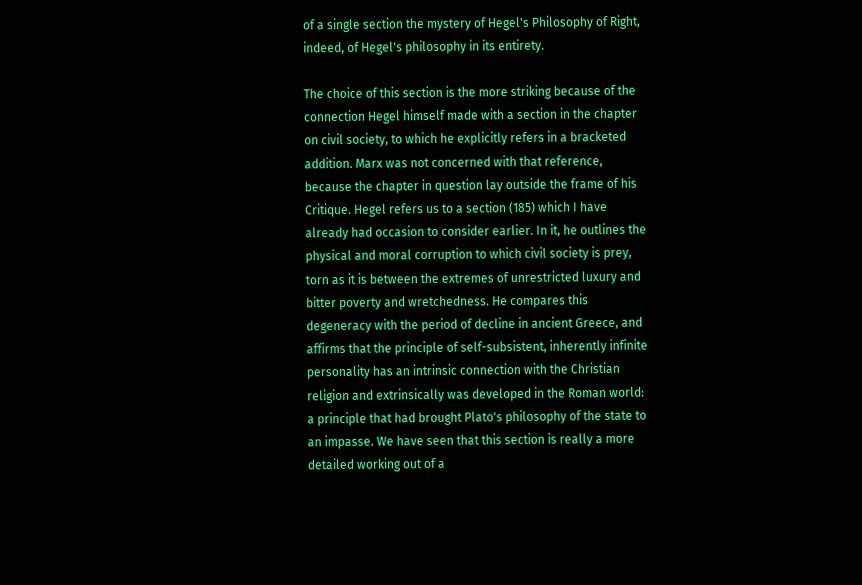of a single section the mystery of Hegel's Philosophy of Right, indeed, of Hegel's philosophy in its entirety.

The choice of this section is the more striking because of the connection Hegel himself made with a section in the chapter on civil society, to which he explicitly refers in a bracketed addition. Marx was not concerned with that reference, because the chapter in question lay outside the frame of his Critique. Hegel refers us to a section (185) which I have already had occasion to consider earlier. In it, he outlines the physical and moral corruption to which civil society is prey, torn as it is between the extremes of unrestricted luxury and bitter poverty and wretchedness. He compares this degeneracy with the period of decline in ancient Greece, and affirms that the principle of self-subsistent, inherently infinite personality has an intrinsic connection with the Christian religion and extrinsically was developed in the Roman world: a principle that had brought Plato's philosophy of the state to an impasse. We have seen that this section is really a more detailed working out of a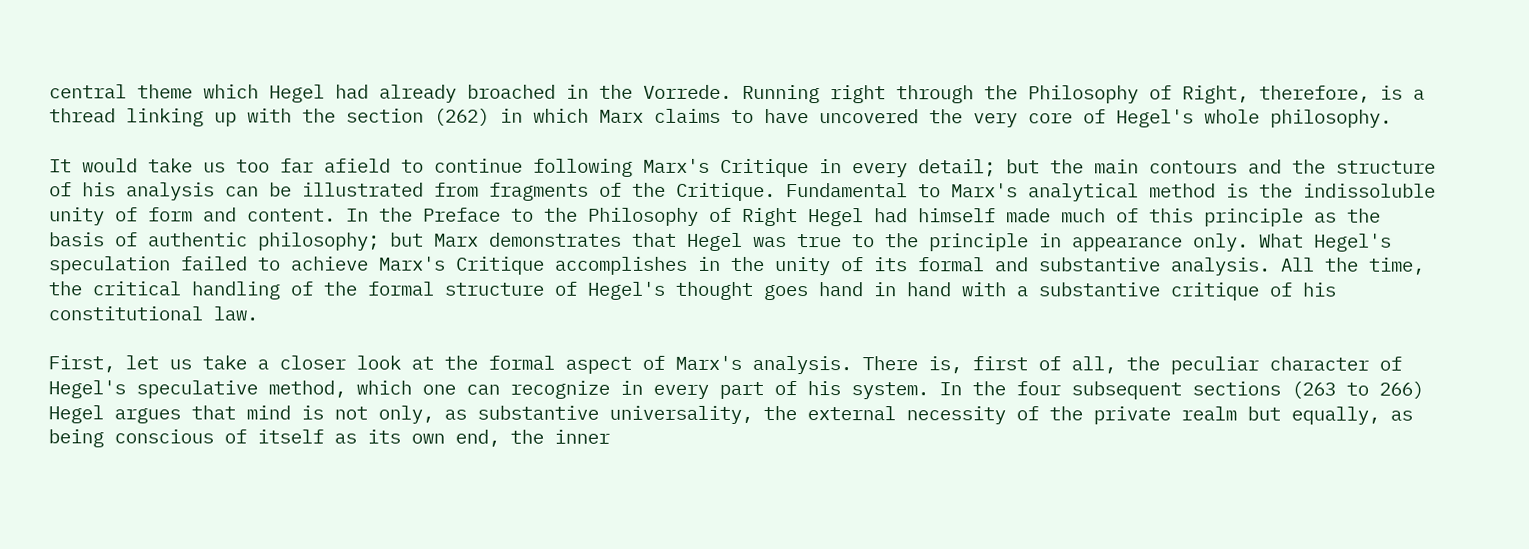central theme which Hegel had already broached in the Vorrede. Running right through the Philosophy of Right, therefore, is a thread linking up with the section (262) in which Marx claims to have uncovered the very core of Hegel's whole philosophy.

It would take us too far afield to continue following Marx's Critique in every detail; but the main contours and the structure of his analysis can be illustrated from fragments of the Critique. Fundamental to Marx's analytical method is the indissoluble unity of form and content. In the Preface to the Philosophy of Right Hegel had himself made much of this principle as the basis of authentic philosophy; but Marx demonstrates that Hegel was true to the principle in appearance only. What Hegel's speculation failed to achieve Marx's Critique accomplishes in the unity of its formal and substantive analysis. All the time, the critical handling of the formal structure of Hegel's thought goes hand in hand with a substantive critique of his constitutional law.

First, let us take a closer look at the formal aspect of Marx's analysis. There is, first of all, the peculiar character of Hegel's speculative method, which one can recognize in every part of his system. In the four subsequent sections (263 to 266) Hegel argues that mind is not only, as substantive universality, the external necessity of the private realm but equally, as being conscious of itself as its own end, the inner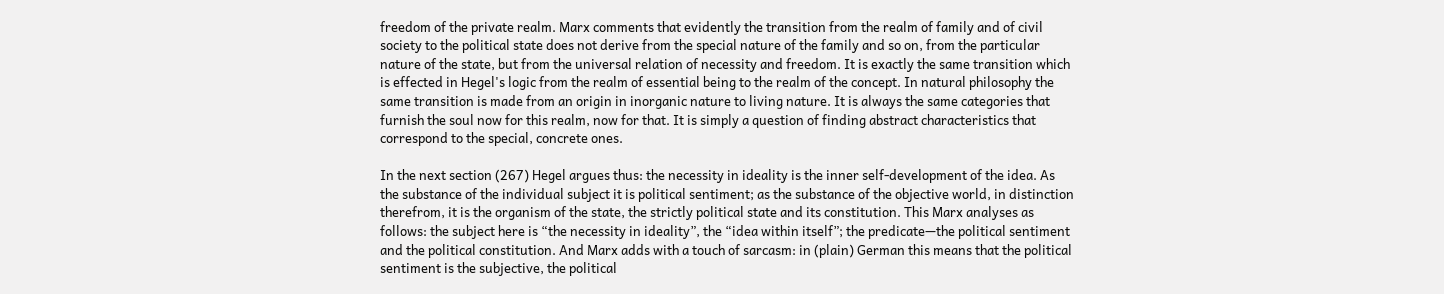freedom of the private realm. Marx comments that evidently the transition from the realm of family and of civil society to the political state does not derive from the special nature of the family and so on, from the particular nature of the state, but from the universal relation of necessity and freedom. It is exactly the same transition which is effected in Hegel's logic from the realm of essential being to the realm of the concept. In natural philosophy the same transition is made from an origin in inorganic nature to living nature. It is always the same categories that furnish the soul now for this realm, now for that. It is simply a question of finding abstract characteristics that correspond to the special, concrete ones.

In the next section (267) Hegel argues thus: the necessity in ideality is the inner self-development of the idea. As the substance of the individual subject it is political sentiment; as the substance of the objective world, in distinction therefrom, it is the organism of the state, the strictly political state and its constitution. This Marx analyses as follows: the subject here is “the necessity in ideality”, the “idea within itself”; the predicate—the political sentiment and the political constitution. And Marx adds with a touch of sarcasm: in (plain) German this means that the political sentiment is the subjective, the political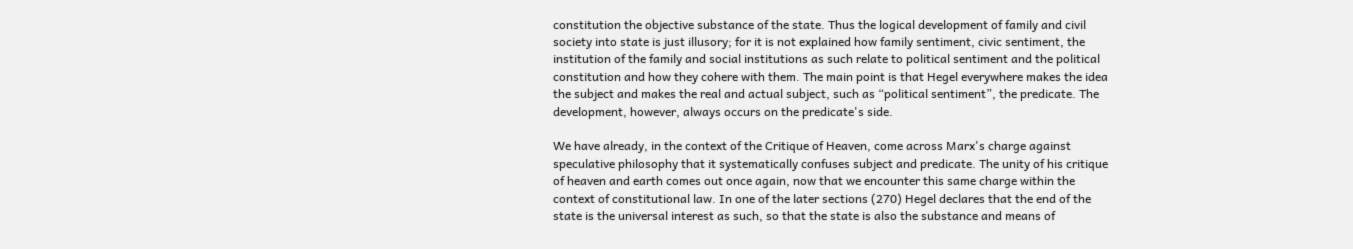constitution the objective substance of the state. Thus the logical development of family and civil society into state is just illusory; for it is not explained how family sentiment, civic sentiment, the institution of the family and social institutions as such relate to political sentiment and the political constitution and how they cohere with them. The main point is that Hegel everywhere makes the idea the subject and makes the real and actual subject, such as “political sentiment”, the predicate. The development, however, always occurs on the predicate's side.

We have already, in the context of the Critique of Heaven, come across Marx's charge against speculative philosophy that it systematically confuses subject and predicate. The unity of his critique of heaven and earth comes out once again, now that we encounter this same charge within the context of constitutional law. In one of the later sections (270) Hegel declares that the end of the state is the universal interest as such, so that the state is also the substance and means of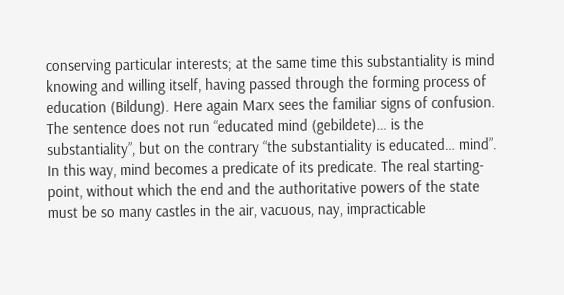conserving particular interests; at the same time this substantiality is mind knowing and willing itself, having passed through the forming process of education (Bildung). Here again Marx sees the familiar signs of confusion. The sentence does not run “educated mind (gebildete)… is the substantiality”, but on the contrary “the substantiality is educated… mind”. In this way, mind becomes a predicate of its predicate. The real starting-point, without which the end and the authoritative powers of the state must be so many castles in the air, vacuous, nay, impracticable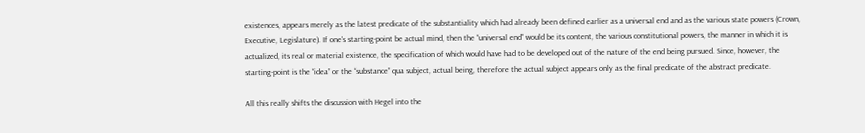existences, appears merely as the latest predicate of the substantiality which had already been defined earlier as a universal end and as the various state powers (Crown, Executive, Legislature). If one's starting-point be actual mind, then the “universal end” would be its content, the various constitutional powers, the manner in which it is actualized, its real or material existence, the specification of which would have had to be developed out of the nature of the end being pursued. Since, however, the starting-point is the “idea” or the “substance” qua subject, actual being, therefore the actual subject appears only as the final predicate of the abstract predicate.

All this really shifts the discussion with Hegel into the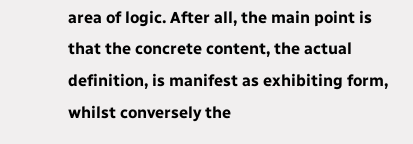area of logic. After all, the main point is that the concrete content, the actual definition, is manifest as exhibiting form, whilst conversely the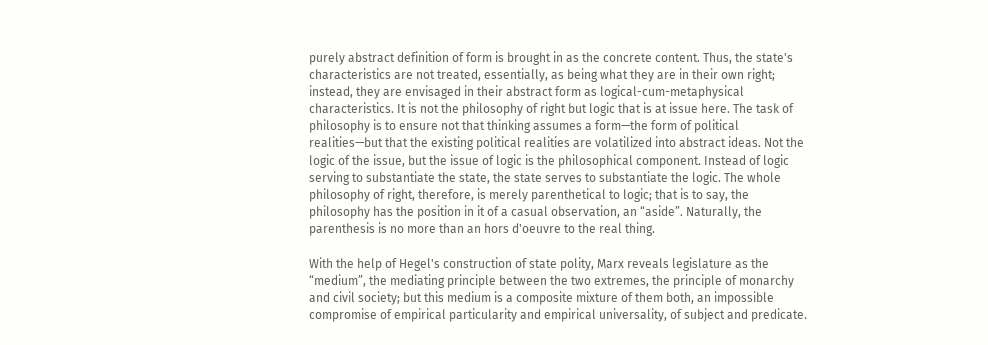purely abstract definition of form is brought in as the concrete content. Thus, the state's characteristics are not treated, essentially, as being what they are in their own right; instead, they are envisaged in their abstract form as logical-cum-metaphysical characteristics. It is not the philosophy of right but logic that is at issue here. The task of philosophy is to ensure not that thinking assumes a form—the form of political realities—but that the existing political realities are volatilized into abstract ideas. Not the logic of the issue, but the issue of logic is the philosophical component. Instead of logic serving to substantiate the state, the state serves to substantiate the logic. The whole philosophy of right, therefore, is merely parenthetical to logic; that is to say, the philosophy has the position in it of a casual observation, an “aside”. Naturally, the parenthesis is no more than an hors d'oeuvre to the real thing.

With the help of Hegel's construction of state polity, Marx reveals legislature as the “medium”, the mediating principle between the two extremes, the principle of monarchy and civil society; but this medium is a composite mixture of them both, an impossible compromise of empirical particularity and empirical universality, of subject and predicate.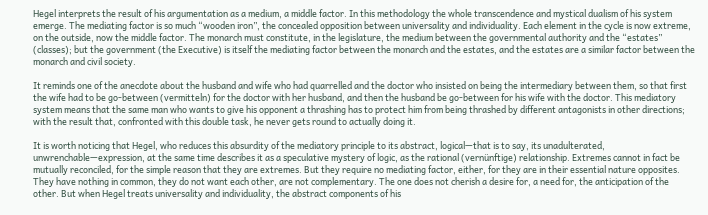Hegel interprets the result of his argumentation as a medium, a middle factor. In this methodology the whole transcendence and mystical dualism of his system emerge. The mediating factor is so much “wooden iron”, the concealed opposition between universality and individuality. Each element in the cycle is now extreme, on the outside, now the middle factor. The monarch must constitute, in the legislature, the medium between the governmental authority and the “estates” (classes); but the government (the Executive) is itself the mediating factor between the monarch and the estates, and the estates are a similar factor between the monarch and civil society.

It reminds one of the anecdote about the husband and wife who had quarrelled and the doctor who insisted on being the intermediary between them, so that first the wife had to be go-between (vermitteln) for the doctor with her husband, and then the husband be go-between for his wife with the doctor. This mediatory system means that the same man who wants to give his opponent a thrashing has to protect him from being thrashed by different antagonists in other directions; with the result that, confronted with this double task, he never gets round to actually doing it.

It is worth noticing that Hegel, who reduces this absurdity of the mediatory principle to its abstract, logical—that is to say, its unadulterated, unwrenchable—expression, at the same time describes it as a speculative mystery of logic, as the rational (vernünftige) relationship. Extremes cannot in fact be mutually reconciled, for the simple reason that they are extremes. But they require no mediating factor, either, for they are in their essential nature opposites. They have nothing in common, they do not want each other, are not complementary. The one does not cherish a desire for, a need for, the anticipation of the other. But when Hegel treats universality and individuality, the abstract components of his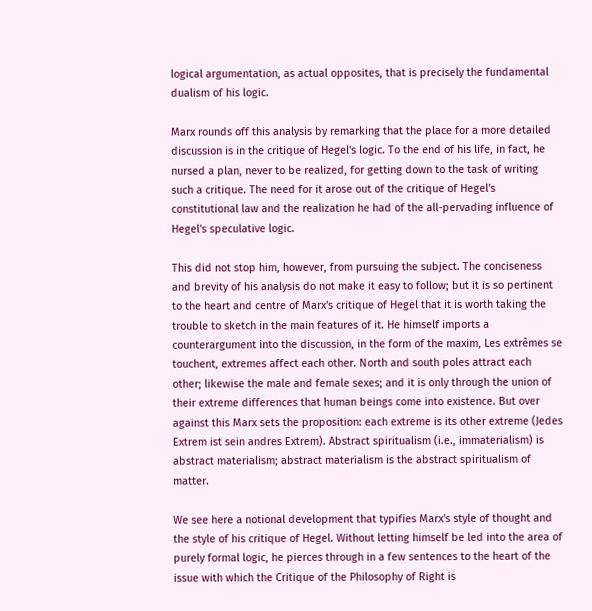logical argumentation, as actual opposites, that is precisely the fundamental dualism of his logic.

Marx rounds off this analysis by remarking that the place for a more detailed discussion is in the critique of Hegel's logic. To the end of his life, in fact, he nursed a plan, never to be realized, for getting down to the task of writing such a critique. The need for it arose out of the critique of Hegel's constitutional law and the realization he had of the all-pervading influence of Hegel's speculative logic.

This did not stop him, however, from pursuing the subject. The conciseness and brevity of his analysis do not make it easy to follow; but it is so pertinent to the heart and centre of Marx's critique of Hegel that it is worth taking the trouble to sketch in the main features of it. He himself imports a counterargument into the discussion, in the form of the maxim, Les extrêmes se touchent, extremes affect each other. North and south poles attract each other; likewise the male and female sexes; and it is only through the union of their extreme differences that human beings come into existence. But over against this Marx sets the proposition: each extreme is its other extreme (Jedes Extrem ist sein andres Extrem). Abstract spiritualism (i.e., immaterialism) is abstract materialism; abstract materialism is the abstract spiritualism of matter.

We see here a notional development that typifies Marx's style of thought and the style of his critique of Hegel. Without letting himself be led into the area of purely formal logic, he pierces through in a few sentences to the heart of the issue with which the Critique of the Philosophy of Right is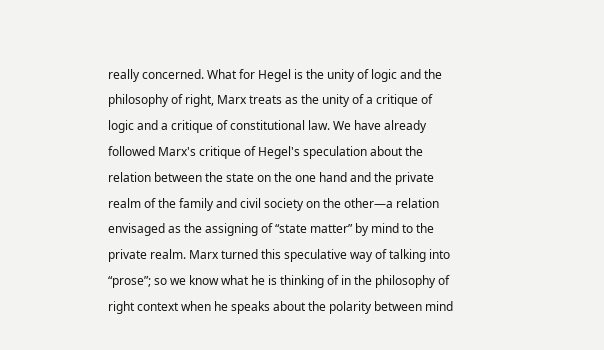really concerned. What for Hegel is the unity of logic and the philosophy of right, Marx treats as the unity of a critique of logic and a critique of constitutional law. We have already followed Marx's critique of Hegel's speculation about the relation between the state on the one hand and the private realm of the family and civil society on the other—a relation envisaged as the assigning of “state matter” by mind to the private realm. Marx turned this speculative way of talking into “prose”; so we know what he is thinking of in the philosophy of right context when he speaks about the polarity between mind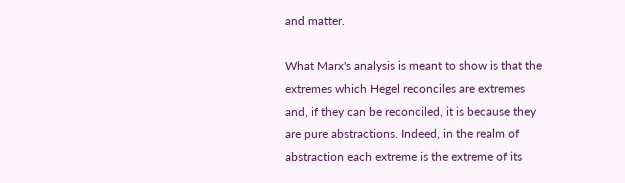and matter.

What Marx's analysis is meant to show is that the extremes which Hegel reconciles are extremes and, if they can be reconciled, it is because they are pure abstractions. Indeed, in the realm of abstraction each extreme is the extreme of its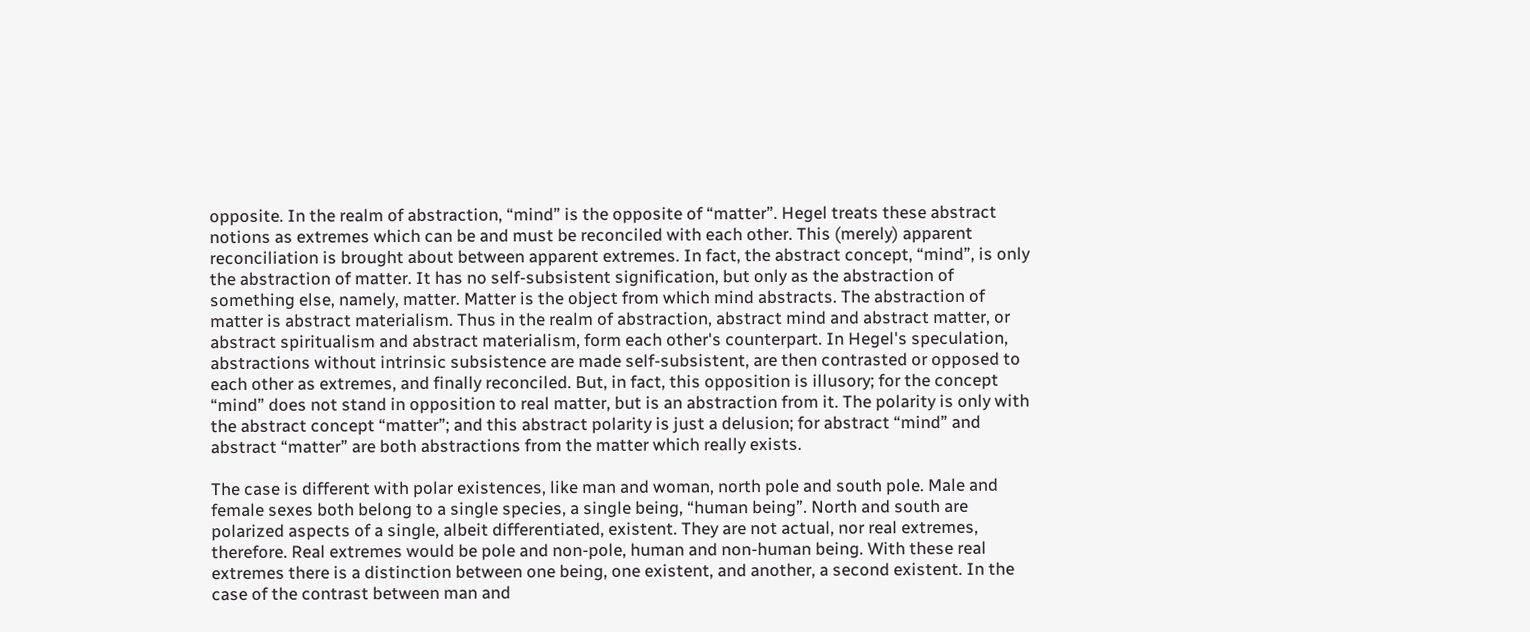opposite. In the realm of abstraction, “mind” is the opposite of “matter”. Hegel treats these abstract notions as extremes which can be and must be reconciled with each other. This (merely) apparent reconciliation is brought about between apparent extremes. In fact, the abstract concept, “mind”, is only the abstraction of matter. It has no self-subsistent signification, but only as the abstraction of something else, namely, matter. Matter is the object from which mind abstracts. The abstraction of matter is abstract materialism. Thus in the realm of abstraction, abstract mind and abstract matter, or abstract spiritualism and abstract materialism, form each other's counterpart. In Hegel's speculation, abstractions without intrinsic subsistence are made self-subsistent, are then contrasted or opposed to each other as extremes, and finally reconciled. But, in fact, this opposition is illusory; for the concept “mind” does not stand in opposition to real matter, but is an abstraction from it. The polarity is only with the abstract concept “matter”; and this abstract polarity is just a delusion; for abstract “mind” and abstract “matter” are both abstractions from the matter which really exists.

The case is different with polar existences, like man and woman, north pole and south pole. Male and female sexes both belong to a single species, a single being, “human being”. North and south are polarized aspects of a single, albeit differentiated, existent. They are not actual, nor real extremes, therefore. Real extremes would be pole and non-pole, human and non-human being. With these real extremes there is a distinction between one being, one existent, and another, a second existent. In the case of the contrast between man and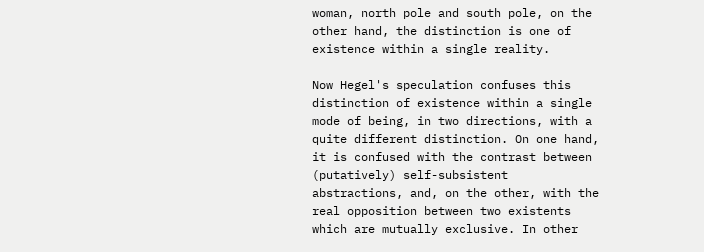woman, north pole and south pole, on the other hand, the distinction is one of existence within a single reality.

Now Hegel's speculation confuses this distinction of existence within a single mode of being, in two directions, with a quite different distinction. On one hand, it is confused with the contrast between (putatively) self-subsistent abstractions, and, on the other, with the real opposition between two existents which are mutually exclusive. In other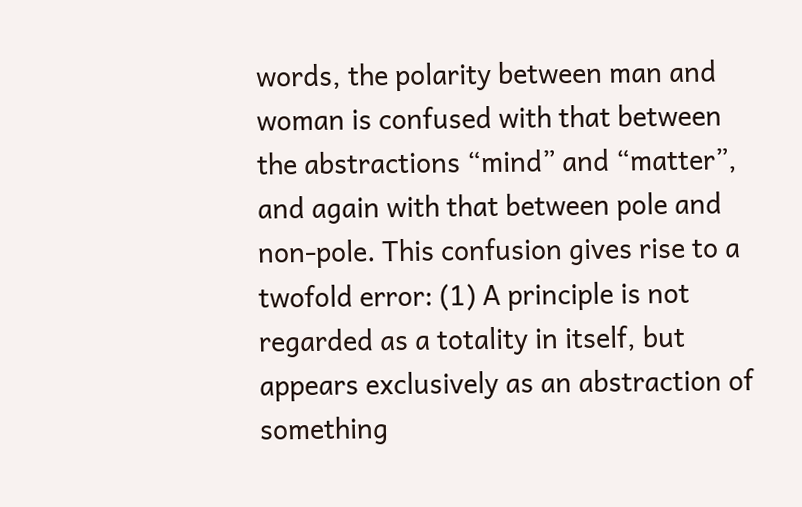words, the polarity between man and woman is confused with that between the abstractions “mind” and “matter”, and again with that between pole and non-pole. This confusion gives rise to a twofold error: (1) A principle is not regarded as a totality in itself, but appears exclusively as an abstraction of something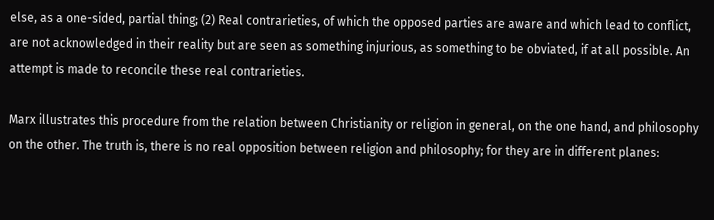else, as a one-sided, partial thing; (2) Real contrarieties, of which the opposed parties are aware and which lead to conflict, are not acknowledged in their reality but are seen as something injurious, as something to be obviated, if at all possible. An attempt is made to reconcile these real contrarieties.

Marx illustrates this procedure from the relation between Christianity or religion in general, on the one hand, and philosophy on the other. The truth is, there is no real opposition between religion and philosophy; for they are in different planes: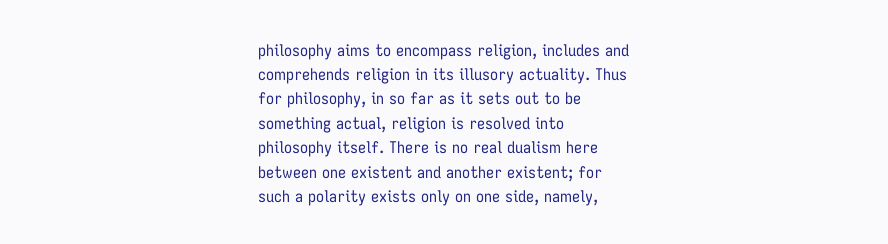philosophy aims to encompass religion, includes and comprehends religion in its illusory actuality. Thus for philosophy, in so far as it sets out to be something actual, religion is resolved into philosophy itself. There is no real dualism here between one existent and another existent; for such a polarity exists only on one side, namely,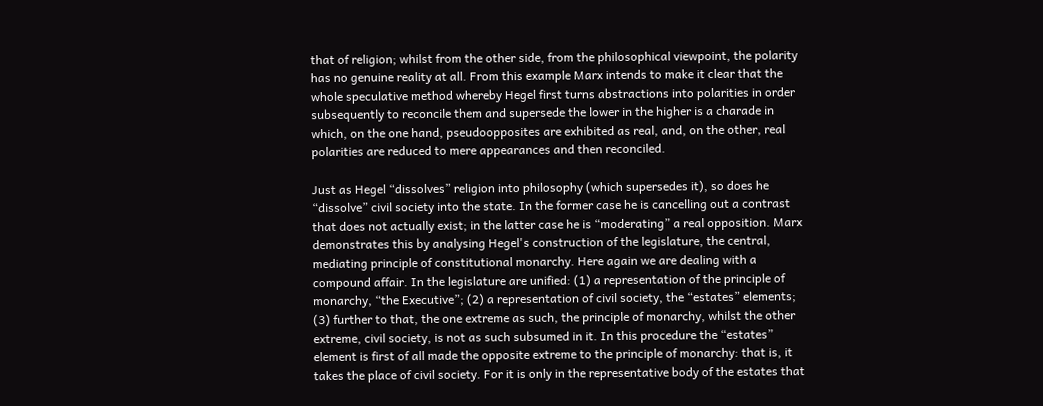that of religion; whilst from the other side, from the philosophical viewpoint, the polarity has no genuine reality at all. From this example Marx intends to make it clear that the whole speculative method whereby Hegel first turns abstractions into polarities in order subsequently to reconcile them and supersede the lower in the higher is a charade in which, on the one hand, pseudoopposites are exhibited as real, and, on the other, real polarities are reduced to mere appearances and then reconciled.

Just as Hegel “dissolves” religion into philosophy (which supersedes it), so does he “dissolve” civil society into the state. In the former case he is cancelling out a contrast that does not actually exist; in the latter case he is “moderating” a real opposition. Marx demonstrates this by analysing Hegel's construction of the legislature, the central, mediating principle of constitutional monarchy. Here again we are dealing with a compound affair. In the legislature are unified: (1) a representation of the principle of monarchy, “the Executive”; (2) a representation of civil society, the “estates” elements; (3) further to that, the one extreme as such, the principle of monarchy, whilst the other extreme, civil society, is not as such subsumed in it. In this procedure the “estates” element is first of all made the opposite extreme to the principle of monarchy: that is, it takes the place of civil society. For it is only in the representative body of the estates that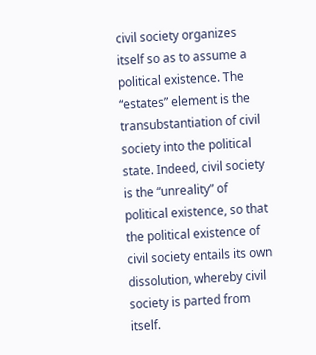civil society organizes itself so as to assume a political existence. The “estates” element is the transubstantiation of civil society into the political state. Indeed, civil society is the “unreality” of political existence, so that the political existence of civil society entails its own dissolution, whereby civil society is parted from itself.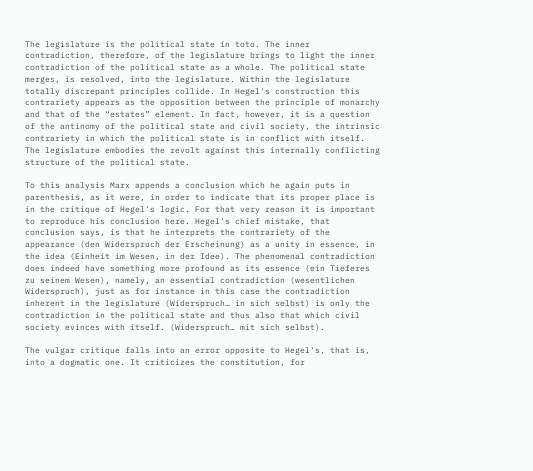The legislature is the political state in toto. The inner contradiction, therefore, of the legislature brings to light the inner contradiction of the political state as a whole. The political state merges, is resolved, into the legislature. Within the legislature totally discrepant principles collide. In Hegel's construction this contrariety appears as the opposition between the principle of monarchy and that of the “estates” element. In fact, however, it is a question of the antinomy of the political state and civil society, the intrinsic contrariety in which the political state is in conflict with itself. The legislature embodies the revolt against this internally conflicting structure of the political state.

To this analysis Marx appends a conclusion which he again puts in parenthesis, as it were, in order to indicate that its proper place is in the critique of Hegel's logic. For that very reason it is important to reproduce his conclusion here. Hegel's chief mistake, that conclusion says, is that he interprets the contrariety of the appearance (den Widerspruch der Erscheinung) as a unity in essence, in the idea (Einheit im Wesen, in der Idee). The phenomenal contradiction does indeed have something more profound as its essence (ein Tieferes zu seinem Wesen), namely, an essential contradiction (wesentlichen Widerspruch), just as for instance in this case the contradiction inherent in the legislature (Widerspruch… in sich selbst) is only the contradiction in the political state and thus also that which civil society evinces with itself. (Widerspruch… mit sich selbst).

The vulgar critique falls into an error opposite to Hegel's, that is, into a dogmatic one. It criticizes the constitution, for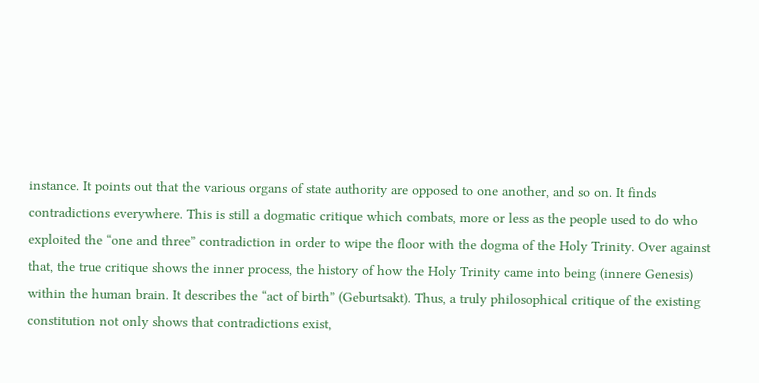instance. It points out that the various organs of state authority are opposed to one another, and so on. It finds contradictions everywhere. This is still a dogmatic critique which combats, more or less as the people used to do who exploited the “one and three” contradiction in order to wipe the floor with the dogma of the Holy Trinity. Over against that, the true critique shows the inner process, the history of how the Holy Trinity came into being (innere Genesis) within the human brain. It describes the “act of birth” (Geburtsakt). Thus, a truly philosophical critique of the existing constitution not only shows that contradictions exist,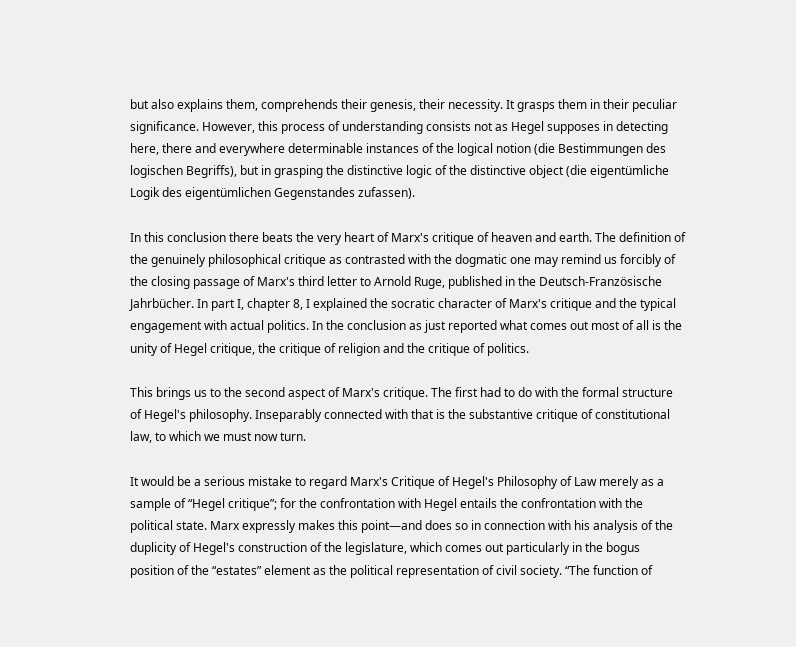but also explains them, comprehends their genesis, their necessity. It grasps them in their peculiar significance. However, this process of understanding consists not as Hegel supposes in detecting here, there and everywhere determinable instances of the logical notion (die Bestimmungen des logischen Begriffs), but in grasping the distinctive logic of the distinctive object (die eigentümliche Logik des eigentümlichen Gegenstandes zufassen).

In this conclusion there beats the very heart of Marx's critique of heaven and earth. The definition of the genuinely philosophical critique as contrasted with the dogmatic one may remind us forcibly of the closing passage of Marx's third letter to Arnold Ruge, published in the Deutsch-Französische Jahrbücher. In part I, chapter 8, I explained the socratic character of Marx's critique and the typical engagement with actual politics. In the conclusion as just reported what comes out most of all is the unity of Hegel critique, the critique of religion and the critique of politics.

This brings us to the second aspect of Marx's critique. The first had to do with the formal structure of Hegel's philosophy. Inseparably connected with that is the substantive critique of constitutional law, to which we must now turn.

It would be a serious mistake to regard Marx's Critique of Hegel's Philosophy of Law merely as a sample of “Hegel critique”; for the confrontation with Hegel entails the confrontation with the political state. Marx expressly makes this point—and does so in connection with his analysis of the duplicity of Hegel's construction of the legislature, which comes out particularly in the bogus position of the “estates” element as the political representation of civil society. “The function of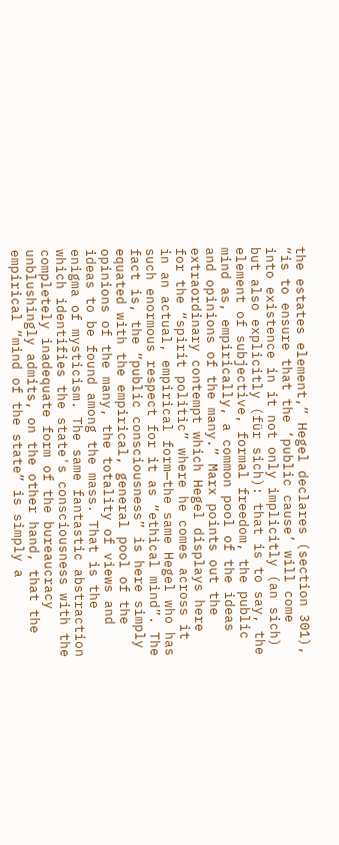the estates element,” Hegel declares (section 301), “is to ensure that the ‘public cause’ will come into existence in it not only implicitly (an sich) but also explicitly (für sich): that is to say, the element of subjective, formal freedom, the public mind as, empirically, a common pool of the ideas and opinions of the many.” Marx points out the extraordinary contempt which Hegel displays here for the “spirit politic” where he comes across it in an actual, empirical form—the same Hegel who has such enormous respect for it as “ethical mind”. The fact is, the “public consciousness” is here simply equated with the empirical, general pool of the opinions of the many, the totality of views and ideas to be found among the mass. That is the enigma of mysticism. The same fantastic abstraction which identifies the state's consciousness with the completely inadequate form of the bureaucracy unblushingly admits, on the other hand, that the empirical “mind of the state” is simply a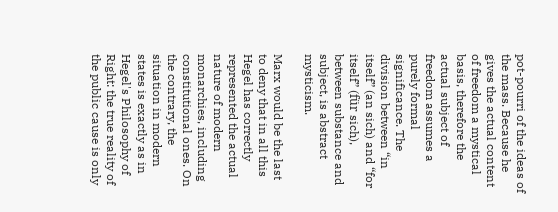pot-pourri of the ideas of the mass. Because he gives the actual content of freedom a mystical basis, therefore the actual subject of freedom assumes a purely formal significance. The division between “in itself” (an sich) and “for itself” (für sich), between substance and subject, is abstract mysticism.

Marx would be the last to deny that in all this Hegel has correctly represented the actual nature of modern monarchies, including constitutional ones. On the contrary, the situation in modern states is exactly as in Hegel's Philosophy of Right: the true reality of the public cause is only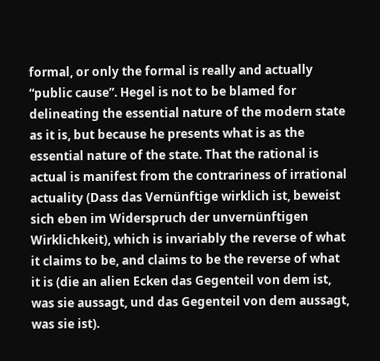formal, or only the formal is really and actually “public cause”. Hegel is not to be blamed for delineating the essential nature of the modern state as it is, but because he presents what is as the essential nature of the state. That the rational is actual is manifest from the contrariness of irrational actuality (Dass das Vernünftige wirklich ist, beweist sich eben im Widerspruch der unvernünftigen Wirklichkeit), which is invariably the reverse of what it claims to be, and claims to be the reverse of what it is (die an alien Ecken das Gegenteil von dem ist, was sie aussagt, und das Gegenteil von dem aussagt, was sie ist).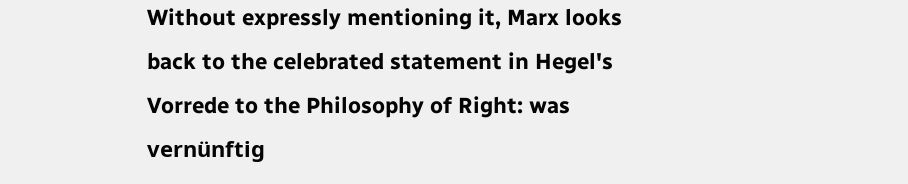Without expressly mentioning it, Marx looks back to the celebrated statement in Hegel's Vorrede to the Philosophy of Right: was vernünftig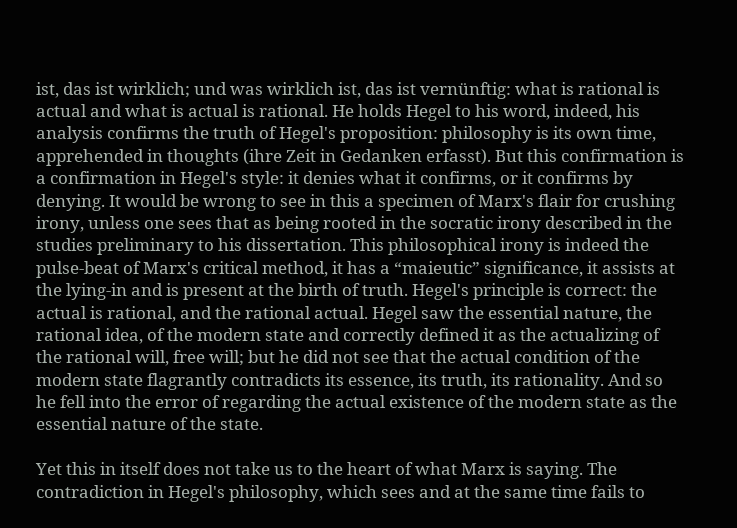ist, das ist wirklich; und was wirklich ist, das ist vernünftig: what is rational is actual and what is actual is rational. He holds Hegel to his word, indeed, his analysis confirms the truth of Hegel's proposition: philosophy is its own time, apprehended in thoughts (ihre Zeit in Gedanken erfasst). But this confirmation is a confirmation in Hegel's style: it denies what it confirms, or it confirms by denying. It would be wrong to see in this a specimen of Marx's flair for crushing irony, unless one sees that as being rooted in the socratic irony described in the studies preliminary to his dissertation. This philosophical irony is indeed the pulse-beat of Marx's critical method, it has a “maieutic” significance, it assists at the lying-in and is present at the birth of truth. Hegel's principle is correct: the actual is rational, and the rational actual. Hegel saw the essential nature, the rational idea, of the modern state and correctly defined it as the actualizing of the rational will, free will; but he did not see that the actual condition of the modern state flagrantly contradicts its essence, its truth, its rationality. And so he fell into the error of regarding the actual existence of the modern state as the essential nature of the state.

Yet this in itself does not take us to the heart of what Marx is saying. The contradiction in Hegel's philosophy, which sees and at the same time fails to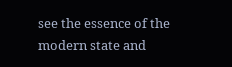see the essence of the modern state and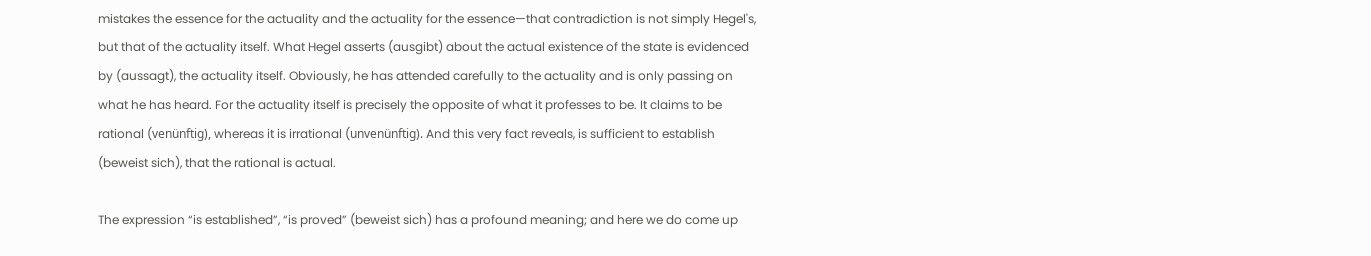mistakes the essence for the actuality and the actuality for the essence—that contradiction is not simply Hegel's, but that of the actuality itself. What Hegel asserts (ausgibt) about the actual existence of the state is evidenced by (aussagt), the actuality itself. Obviously, he has attended carefully to the actuality and is only passing on what he has heard. For the actuality itself is precisely the opposite of what it professes to be. It claims to be rational (venünftig), whereas it is irrational (unvenünftig). And this very fact reveals, is sufficient to establish (beweist sich), that the rational is actual.

The expression “is established”, “is proved” (beweist sich) has a profound meaning; and here we do come up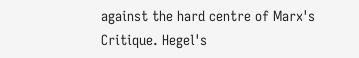against the hard centre of Marx's Critique. Hegel's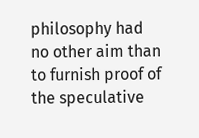philosophy had no other aim than to furnish proof of the speculative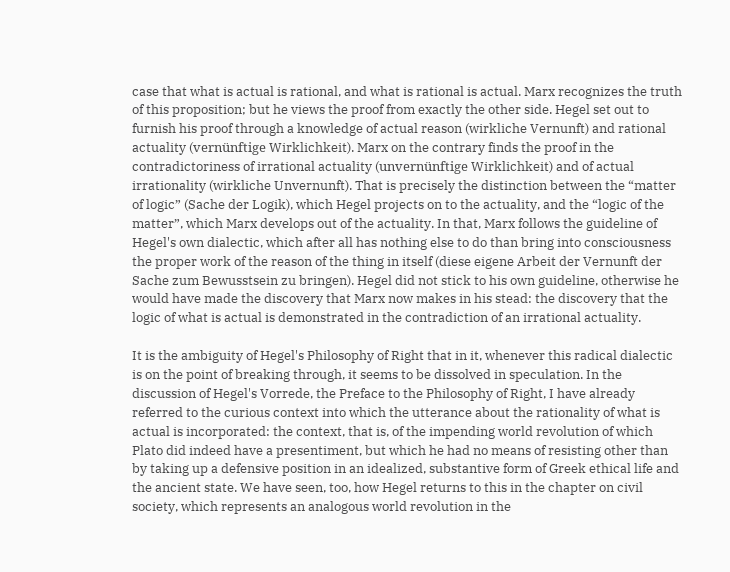case that what is actual is rational, and what is rational is actual. Marx recognizes the truth of this proposition; but he views the proof from exactly the other side. Hegel set out to furnish his proof through a knowledge of actual reason (wirkliche Vernunft) and rational actuality (vernünftige Wirklichkeit). Marx on the contrary finds the proof in the contradictoriness of irrational actuality (unvernünftige Wirklichkeit) and of actual irrationality (wirkliche Unvernunft). That is precisely the distinction between the “matter of logic” (Sache der Logik), which Hegel projects on to the actuality, and the “logic of the matter”, which Marx develops out of the actuality. In that, Marx follows the guideline of Hegel's own dialectic, which after all has nothing else to do than bring into consciousness the proper work of the reason of the thing in itself (diese eigene Arbeit der Vernunft der Sache zum Bewusstsein zu bringen). Hegel did not stick to his own guideline, otherwise he would have made the discovery that Marx now makes in his stead: the discovery that the logic of what is actual is demonstrated in the contradiction of an irrational actuality.

It is the ambiguity of Hegel's Philosophy of Right that in it, whenever this radical dialectic is on the point of breaking through, it seems to be dissolved in speculation. In the discussion of Hegel's Vorrede, the Preface to the Philosophy of Right, I have already referred to the curious context into which the utterance about the rationality of what is actual is incorporated: the context, that is, of the impending world revolution of which Plato did indeed have a presentiment, but which he had no means of resisting other than by taking up a defensive position in an idealized, substantive form of Greek ethical life and the ancient state. We have seen, too, how Hegel returns to this in the chapter on civil society, which represents an analogous world revolution in the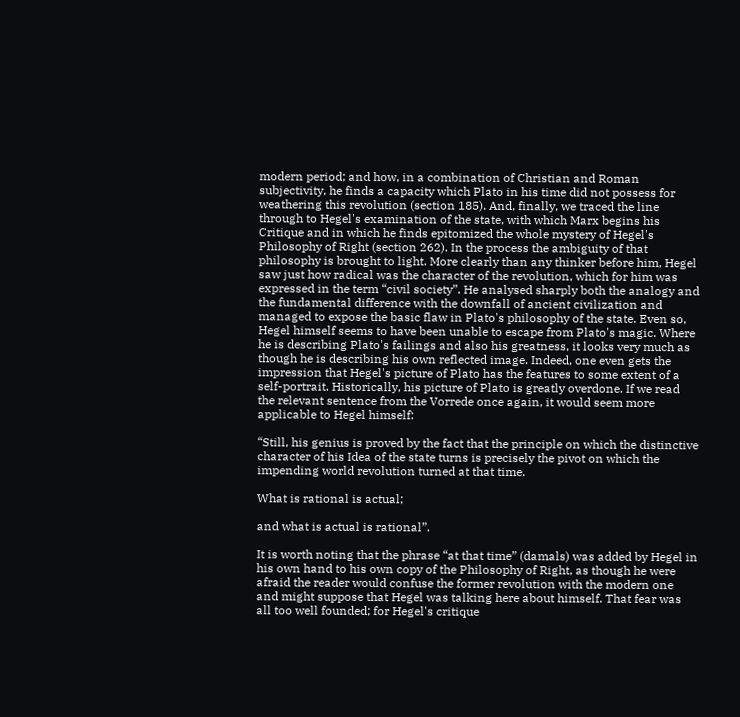modern period; and how, in a combination of Christian and Roman subjectivity, he finds a capacity which Plato in his time did not possess for weathering this revolution (section 185). And, finally, we traced the line through to Hegel's examination of the state, with which Marx begins his Critique and in which he finds epitomized the whole mystery of Hegel's Philosophy of Right (section 262). In the process the ambiguity of that philosophy is brought to light. More clearly than any thinker before him, Hegel saw just how radical was the character of the revolution, which for him was expressed in the term “civil society”. He analysed sharply both the analogy and the fundamental difference with the downfall of ancient civilization and managed to expose the basic flaw in Plato's philosophy of the state. Even so, Hegel himself seems to have been unable to escape from Plato's magic. Where he is describing Plato's failings and also his greatness, it looks very much as though he is describing his own reflected image. Indeed, one even gets the impression that Hegel's picture of Plato has the features to some extent of a self-portrait. Historically, his picture of Plato is greatly overdone. If we read the relevant sentence from the Vorrede once again, it would seem more applicable to Hegel himself:

“Still, his genius is proved by the fact that the principle on which the distinctive character of his Idea of the state turns is precisely the pivot on which the impending world revolution turned at that time.

What is rational is actual;

and what is actual is rational”.

It is worth noting that the phrase “at that time” (damals) was added by Hegel in his own hand to his own copy of the Philosophy of Right, as though he were afraid the reader would confuse the former revolution with the modern one and might suppose that Hegel was talking here about himself. That fear was all too well founded; for Hegel's critique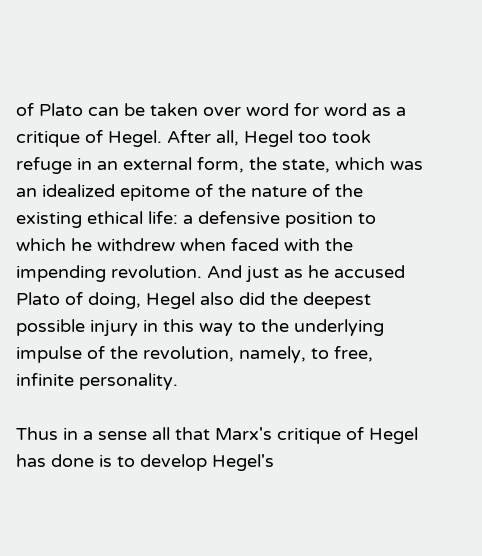of Plato can be taken over word for word as a critique of Hegel. After all, Hegel too took refuge in an external form, the state, which was an idealized epitome of the nature of the existing ethical life: a defensive position to which he withdrew when faced with the impending revolution. And just as he accused Plato of doing, Hegel also did the deepest possible injury in this way to the underlying impulse of the revolution, namely, to free, infinite personality.

Thus in a sense all that Marx's critique of Hegel has done is to develop Hegel's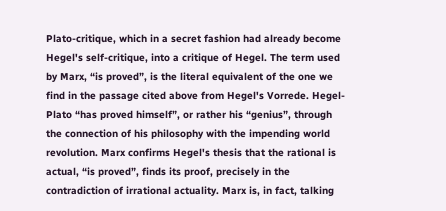Plato-critique, which in a secret fashion had already become Hegel's self-critique, into a critique of Hegel. The term used by Marx, “is proved”, is the literal equivalent of the one we find in the passage cited above from Hegel's Vorrede. Hegel-Plato “has proved himself”, or rather his “genius”, through the connection of his philosophy with the impending world revolution. Marx confirms Hegel's thesis that the rational is actual, “is proved”, finds its proof, precisely in the contradiction of irrational actuality. Marx is, in fact, talking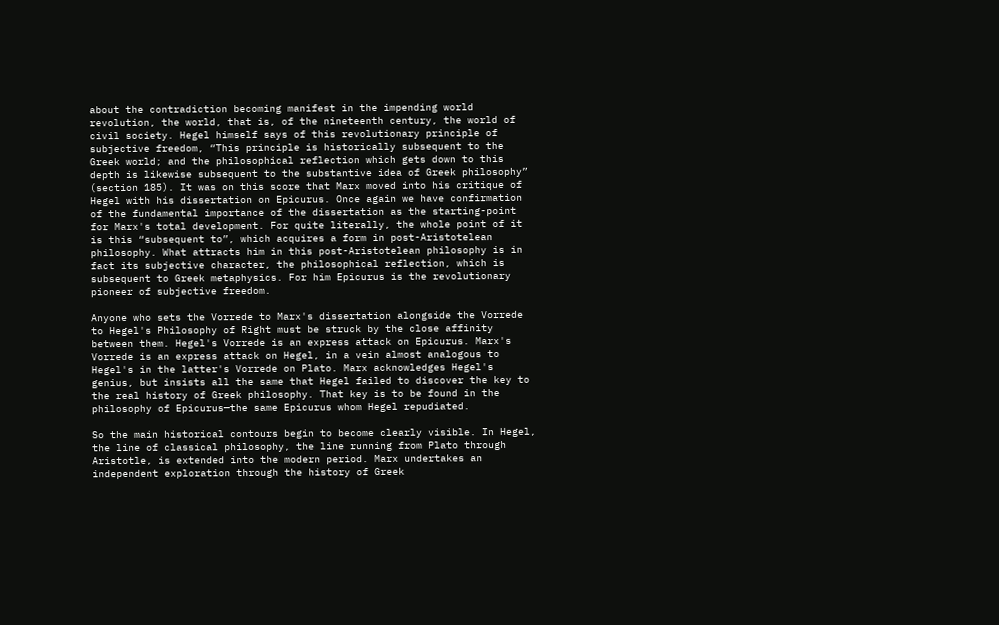about the contradiction becoming manifest in the impending world revolution, the world, that is, of the nineteenth century, the world of civil society. Hegel himself says of this revolutionary principle of subjective freedom, “This principle is historically subsequent to the Greek world; and the philosophical reflection which gets down to this depth is likewise subsequent to the substantive idea of Greek philosophy” (section 185). It was on this score that Marx moved into his critique of Hegel with his dissertation on Epicurus. Once again we have confirmation of the fundamental importance of the dissertation as the starting-point for Marx's total development. For quite literally, the whole point of it is this “subsequent to”, which acquires a form in post-Aristotelean philosophy. What attracts him in this post-Aristotelean philosophy is in fact its subjective character, the philosophical reflection, which is subsequent to Greek metaphysics. For him Epicurus is the revolutionary pioneer of subjective freedom.

Anyone who sets the Vorrede to Marx's dissertation alongside the Vorrede to Hegel's Philosophy of Right must be struck by the close affinity between them. Hegel's Vorrede is an express attack on Epicurus. Marx's Vorrede is an express attack on Hegel, in a vein almost analogous to Hegel's in the latter's Vorrede on Plato. Marx acknowledges Hegel's genius, but insists all the same that Hegel failed to discover the key to the real history of Greek philosophy. That key is to be found in the philosophy of Epicurus—the same Epicurus whom Hegel repudiated.

So the main historical contours begin to become clearly visible. In Hegel, the line of classical philosophy, the line running from Plato through Aristotle, is extended into the modern period. Marx undertakes an independent exploration through the history of Greek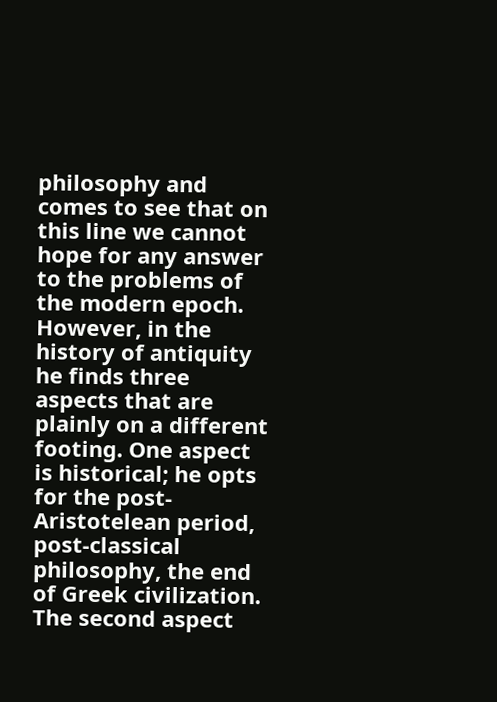philosophy and comes to see that on this line we cannot hope for any answer to the problems of the modern epoch. However, in the history of antiquity he finds three aspects that are plainly on a different footing. One aspect is historical; he opts for the post-Aristotelean period, post-classical philosophy, the end of Greek civilization. The second aspect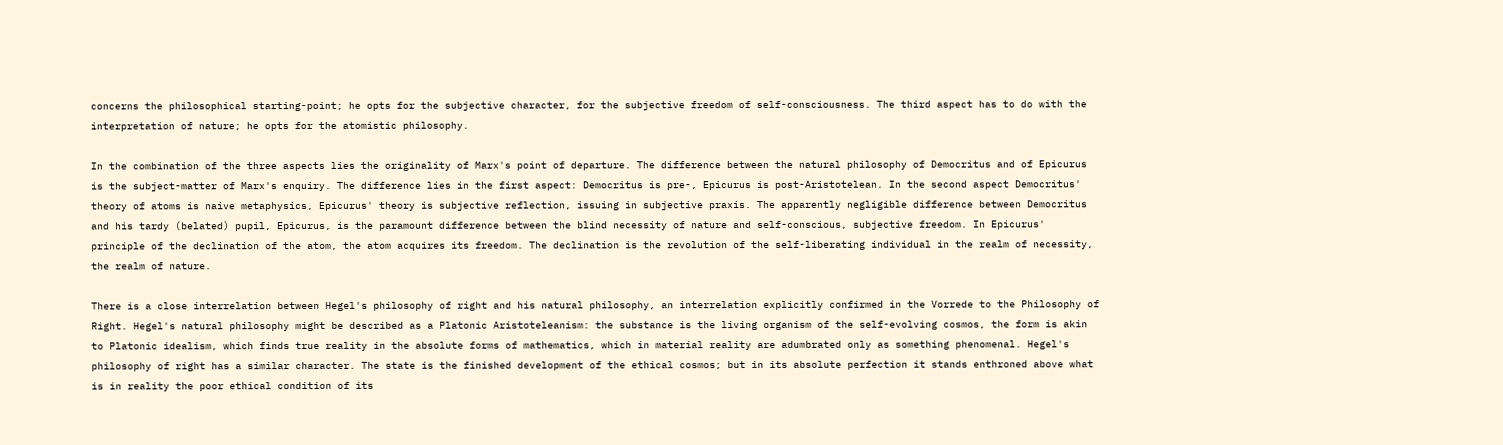concerns the philosophical starting-point; he opts for the subjective character, for the subjective freedom of self-consciousness. The third aspect has to do with the interpretation of nature; he opts for the atomistic philosophy.

In the combination of the three aspects lies the originality of Marx's point of departure. The difference between the natural philosophy of Democritus and of Epicurus is the subject-matter of Marx's enquiry. The difference lies in the first aspect: Democritus is pre-, Epicurus is post-Aristotelean. In the second aspect Democritus' theory of atoms is naive metaphysics, Epicurus' theory is subjective reflection, issuing in subjective praxis. The apparently negligible difference between Democritus and his tardy (belated) pupil, Epicurus, is the paramount difference between the blind necessity of nature and self-conscious, subjective freedom. In Epicurus' principle of the declination of the atom, the atom acquires its freedom. The declination is the revolution of the self-liberating individual in the realm of necessity, the realm of nature.

There is a close interrelation between Hegel's philosophy of right and his natural philosophy, an interrelation explicitly confirmed in the Vorrede to the Philosophy of Right. Hegel's natural philosophy might be described as a Platonic Aristoteleanism: the substance is the living organism of the self-evolving cosmos, the form is akin to Platonic idealism, which finds true reality in the absolute forms of mathematics, which in material reality are adumbrated only as something phenomenal. Hegel's philosophy of right has a similar character. The state is the finished development of the ethical cosmos; but in its absolute perfection it stands enthroned above what is in reality the poor ethical condition of its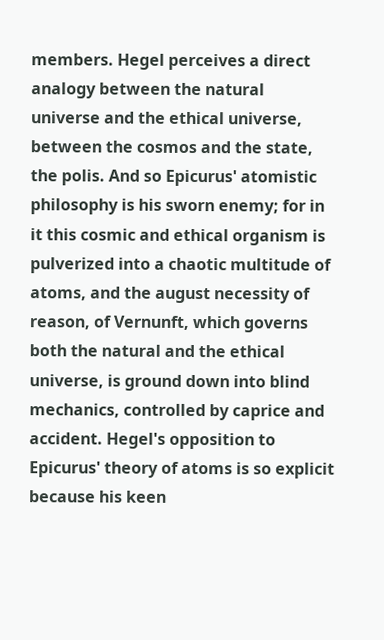members. Hegel perceives a direct analogy between the natural universe and the ethical universe, between the cosmos and the state, the polis. And so Epicurus' atomistic philosophy is his sworn enemy; for in it this cosmic and ethical organism is pulverized into a chaotic multitude of atoms, and the august necessity of reason, of Vernunft, which governs both the natural and the ethical universe, is ground down into blind mechanics, controlled by caprice and accident. Hegel's opposition to Epicurus' theory of atoms is so explicit because his keen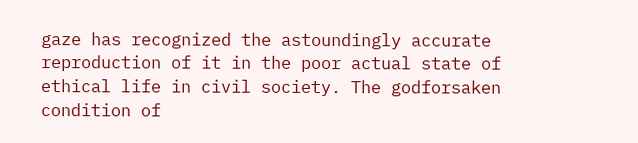gaze has recognized the astoundingly accurate reproduction of it in the poor actual state of ethical life in civil society. The godforsaken condition of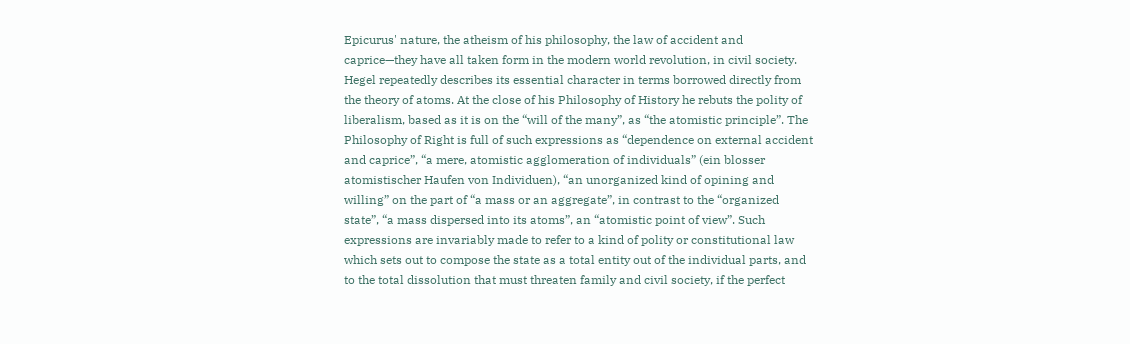Epicurus' nature, the atheism of his philosophy, the law of accident and caprice—they have all taken form in the modern world revolution, in civil society. Hegel repeatedly describes its essential character in terms borrowed directly from the theory of atoms. At the close of his Philosophy of History he rebuts the polity of liberalism, based as it is on the “will of the many”, as “the atomistic principle”. The Philosophy of Right is full of such expressions as “dependence on external accident and caprice”, “a mere, atomistic agglomeration of individuals” (ein blosser atomistischer Haufen von Individuen), “an unorganized kind of opining and willing” on the part of “a mass or an aggregate”, in contrast to the “organized state”, “a mass dispersed into its atoms”, an “atomistic point of view”. Such expressions are invariably made to refer to a kind of polity or constitutional law which sets out to compose the state as a total entity out of the individual parts, and to the total dissolution that must threaten family and civil society, if the perfect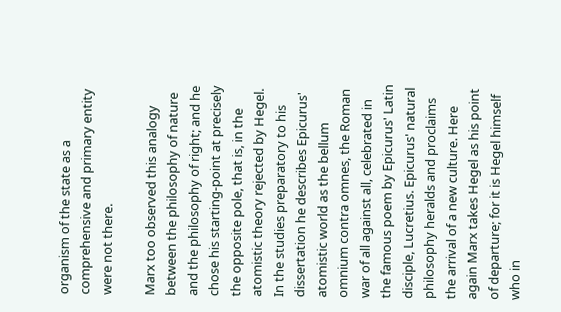organism of the state as a comprehensive and primary entity were not there.

Marx too observed this analogy between the philosophy of nature and the philosophy of right; and he chose his starting-point at precisely the opposite pole, that is, in the atomistic theory rejected by Hegel. In the studies preparatory to his dissertation he describes Epicurus' atomistic world as the bellum omnium contra omnes, the Roman war of all against all, celebrated in the famous poem by Epicurus' Latin disciple, Lucretius. Epicurus' natural philosophy heralds and proclaims the arrival of a new culture. Here again Marx takes Hegel as his point of departure; for it is Hegel himself who in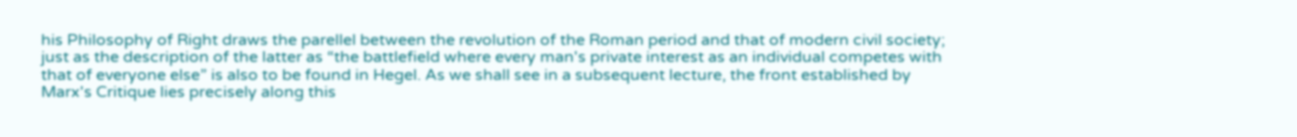his Philosophy of Right draws the parellel between the revolution of the Roman period and that of modern civil society; just as the description of the latter as “the battlefield where every man's private interest as an individual competes with that of everyone else” is also to be found in Hegel. As we shall see in a subsequent lecture, the front established by Marx's Critique lies precisely along this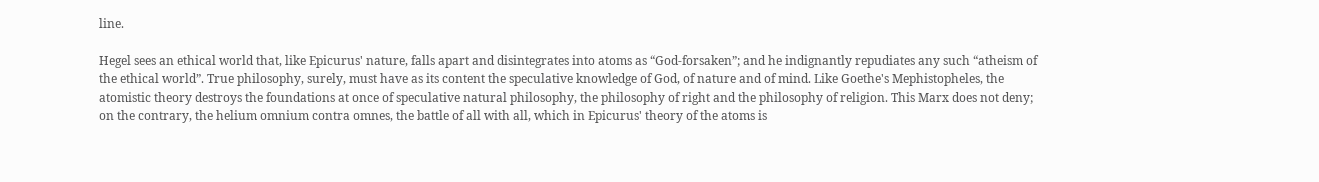line.

Hegel sees an ethical world that, like Epicurus' nature, falls apart and disintegrates into atoms as “God-forsaken”; and he indignantly repudiates any such “atheism of the ethical world”. True philosophy, surely, must have as its content the speculative knowledge of God, of nature and of mind. Like Goethe's Mephistopheles, the atomistic theory destroys the foundations at once of speculative natural philosophy, the philosophy of right and the philosophy of religion. This Marx does not deny; on the contrary, the helium omnium contra omnes, the battle of all with all, which in Epicurus' theory of the atoms is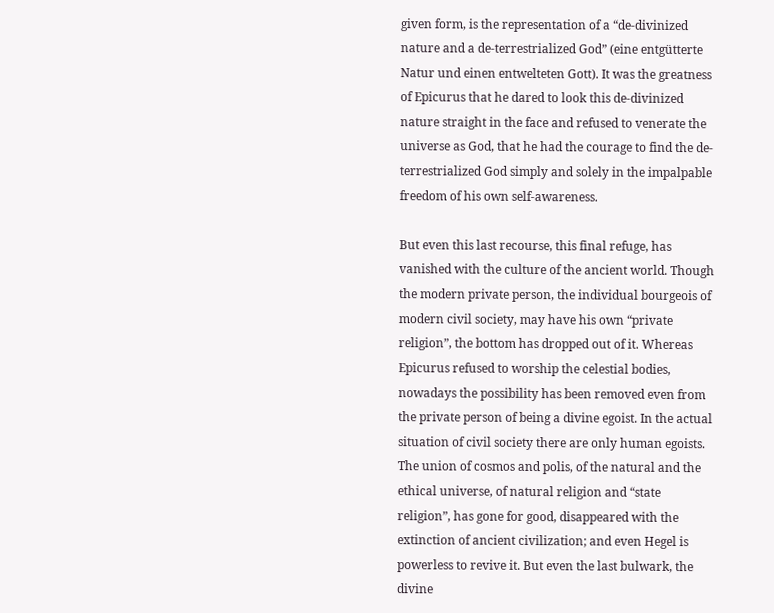given form, is the representation of a “de-divinized nature and a de-terrestrialized God” (eine entgütterte Natur und einen entwelteten Gott). It was the greatness of Epicurus that he dared to look this de-divinized nature straight in the face and refused to venerate the universe as God, that he had the courage to find the de-terrestrialized God simply and solely in the impalpable freedom of his own self-awareness.

But even this last recourse, this final refuge, has vanished with the culture of the ancient world. Though the modern private person, the individual bourgeois of modern civil society, may have his own “private religion”, the bottom has dropped out of it. Whereas Epicurus refused to worship the celestial bodies, nowadays the possibility has been removed even from the private person of being a divine egoist. In the actual situation of civil society there are only human egoists. The union of cosmos and polis, of the natural and the ethical universe, of natural religion and “state religion”, has gone for good, disappeared with the extinction of ancient civilization; and even Hegel is powerless to revive it. But even the last bulwark, the divine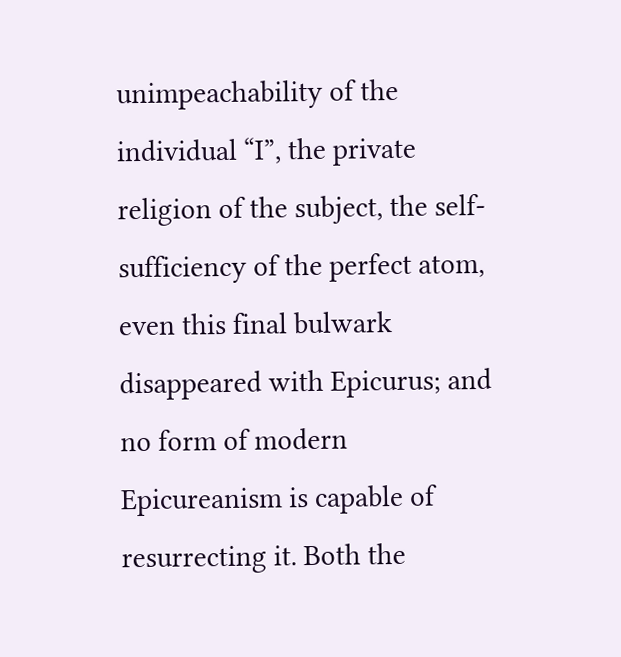unimpeachability of the individual “I”, the private religion of the subject, the self-sufficiency of the perfect atom, even this final bulwark disappeared with Epicurus; and no form of modern Epicureanism is capable of resurrecting it. Both the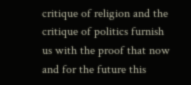critique of religion and the critique of politics furnish us with the proof that now and for the future this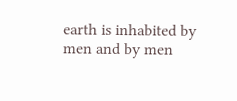earth is inhabited by men and by men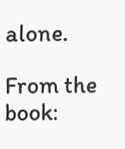alone.

From the book: